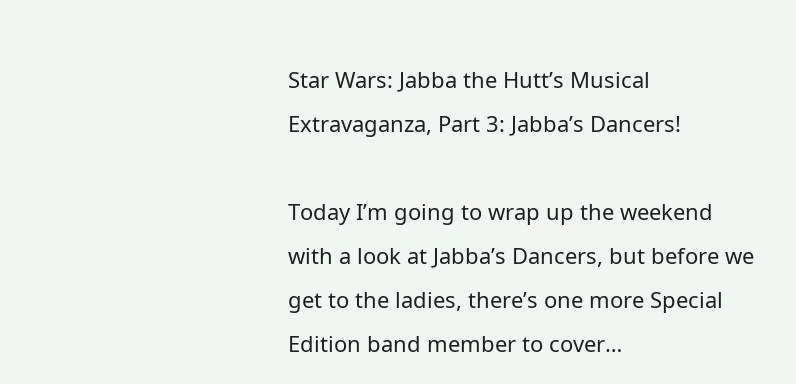Star Wars: Jabba the Hutt’s Musical Extravaganza, Part 3: Jabba’s Dancers!

Today I’m going to wrap up the weekend with a look at Jabba’s Dancers, but before we get to the ladies, there’s one more Special Edition band member to cover…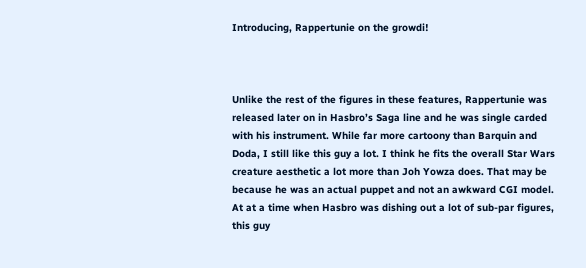Introducing, Rappertunie on the growdi!



Unlike the rest of the figures in these features, Rappertunie was released later on in Hasbro’s Saga line and he was single carded with his instrument. While far more cartoony than Barquin and Doda, I still like this guy a lot. I think he fits the overall Star Wars creature aesthetic a lot more than Joh Yowza does. That may be because he was an actual puppet and not an awkward CGI model. At at a time when Hasbro was dishing out a lot of sub-par figures, this guy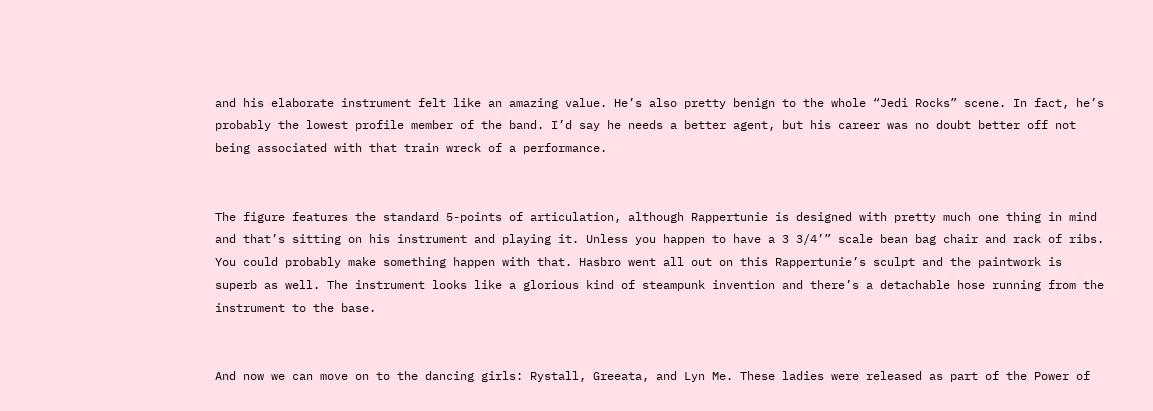and his elaborate instrument felt like an amazing value. He’s also pretty benign to the whole “Jedi Rocks” scene. In fact, he’s probably the lowest profile member of the band. I’d say he needs a better agent, but his career was no doubt better off not being associated with that train wreck of a performance.


The figure features the standard 5-points of articulation, although Rappertunie is designed with pretty much one thing in mind and that’s sitting on his instrument and playing it. Unless you happen to have a 3 3/4’” scale bean bag chair and rack of ribs. You could probably make something happen with that. Hasbro went all out on this Rappertunie’s sculpt and the paintwork is superb as well. The instrument looks like a glorious kind of steampunk invention and there’s a detachable hose running from the instrument to the base.


And now we can move on to the dancing girls: Rystall, Greeata, and Lyn Me. These ladies were released as part of the Power of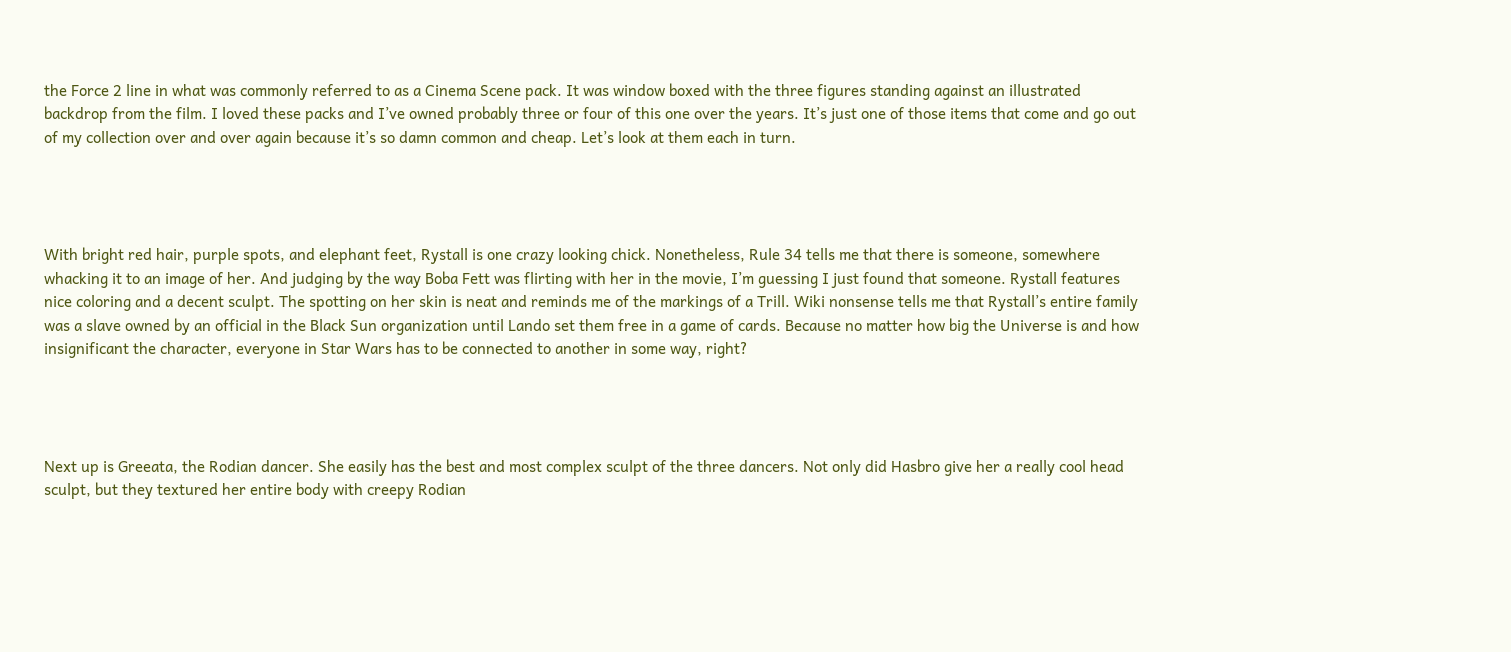the Force 2 line in what was commonly referred to as a Cinema Scene pack. It was window boxed with the three figures standing against an illustrated backdrop from the film. I loved these packs and I’ve owned probably three or four of this one over the years. It’s just one of those items that come and go out of my collection over and over again because it’s so damn common and cheap. Let’s look at them each in turn.




With bright red hair, purple spots, and elephant feet, Rystall is one crazy looking chick. Nonetheless, Rule 34 tells me that there is someone, somewhere whacking it to an image of her. And judging by the way Boba Fett was flirting with her in the movie, I’m guessing I just found that someone. Rystall features nice coloring and a decent sculpt. The spotting on her skin is neat and reminds me of the markings of a Trill. Wiki nonsense tells me that Rystall’s entire family was a slave owned by an official in the Black Sun organization until Lando set them free in a game of cards. Because no matter how big the Universe is and how insignificant the character, everyone in Star Wars has to be connected to another in some way, right?




Next up is Greeata, the Rodian dancer. She easily has the best and most complex sculpt of the three dancers. Not only did Hasbro give her a really cool head sculpt, but they textured her entire body with creepy Rodian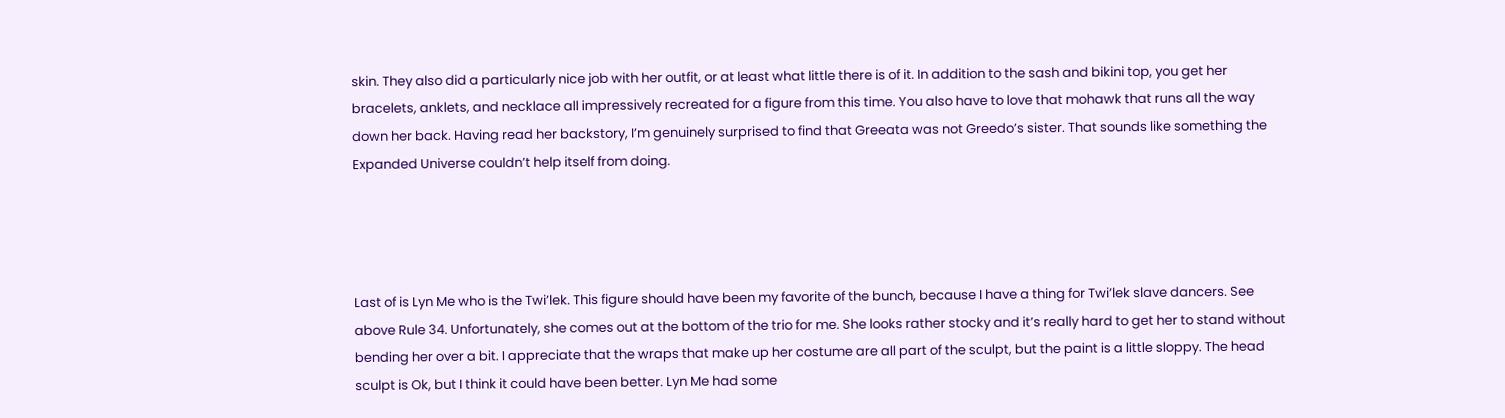skin. They also did a particularly nice job with her outfit, or at least what little there is of it. In addition to the sash and bikini top, you get her bracelets, anklets, and necklace all impressively recreated for a figure from this time. You also have to love that mohawk that runs all the way down her back. Having read her backstory, I’m genuinely surprised to find that Greeata was not Greedo’s sister. That sounds like something the Expanded Universe couldn’t help itself from doing.




Last of is Lyn Me who is the Twi’lek. This figure should have been my favorite of the bunch, because I have a thing for Twi’lek slave dancers. See above Rule 34. Unfortunately, she comes out at the bottom of the trio for me. She looks rather stocky and it’s really hard to get her to stand without bending her over a bit. I appreciate that the wraps that make up her costume are all part of the sculpt, but the paint is a little sloppy. The head sculpt is Ok, but I think it could have been better. Lyn Me had some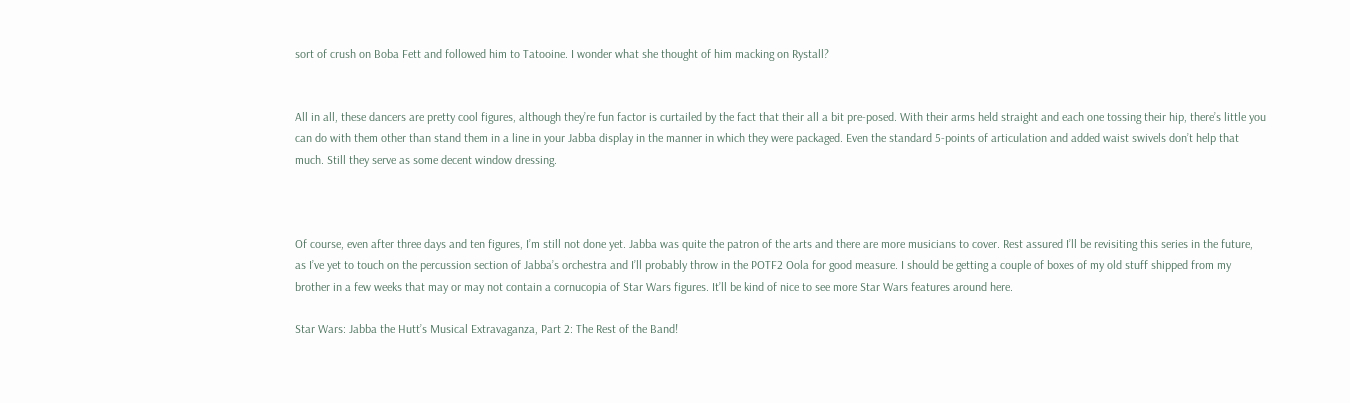sort of crush on Boba Fett and followed him to Tatooine. I wonder what she thought of him macking on Rystall?


All in all, these dancers are pretty cool figures, although they’re fun factor is curtailed by the fact that their all a bit pre-posed. With their arms held straight and each one tossing their hip, there’s little you can do with them other than stand them in a line in your Jabba display in the manner in which they were packaged. Even the standard 5-points of articulation and added waist swivels don’t help that much. Still they serve as some decent window dressing.



Of course, even after three days and ten figures, I’m still not done yet. Jabba was quite the patron of the arts and there are more musicians to cover. Rest assured I’ll be revisiting this series in the future, as I’ve yet to touch on the percussion section of Jabba’s orchestra and I’ll probably throw in the POTF2 Oola for good measure. I should be getting a couple of boxes of my old stuff shipped from my brother in a few weeks that may or may not contain a cornucopia of Star Wars figures. It’ll be kind of nice to see more Star Wars features around here.

Star Wars: Jabba the Hutt’s Musical Extravaganza, Part 2: The Rest of the Band!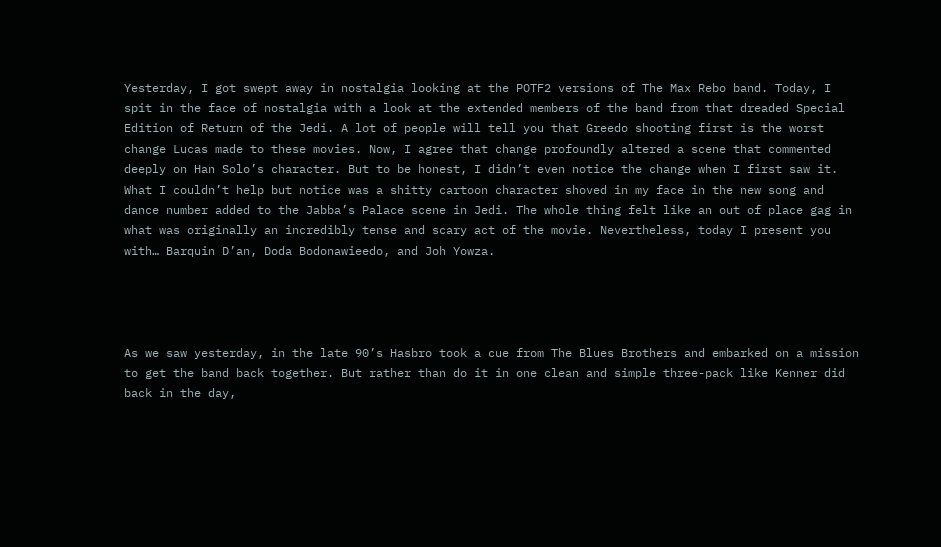Yesterday, I got swept away in nostalgia looking at the POTF2 versions of The Max Rebo band. Today, I spit in the face of nostalgia with a look at the extended members of the band from that dreaded Special Edition of Return of the Jedi. A lot of people will tell you that Greedo shooting first is the worst change Lucas made to these movies. Now, I agree that change profoundly altered a scene that commented deeply on Han Solo’s character. But to be honest, I didn’t even notice the change when I first saw it. What I couldn’t help but notice was a shitty cartoon character shoved in my face in the new song and dance number added to the Jabba’s Palace scene in Jedi. The whole thing felt like an out of place gag in what was originally an incredibly tense and scary act of the movie. Nevertheless, today I present you with… Barquin D’an, Doda Bodonawieedo, and Joh Yowza.




As we saw yesterday, in the late 90’s Hasbro took a cue from The Blues Brothers and embarked on a mission to get the band back together. But rather than do it in one clean and simple three-pack like Kenner did back in the day,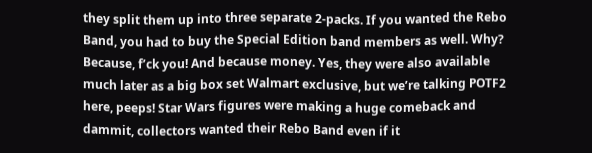they split them up into three separate 2-packs. If you wanted the Rebo Band, you had to buy the Special Edition band members as well. Why? Because, f’ck you! And because money. Yes, they were also available much later as a big box set Walmart exclusive, but we’re talking POTF2 here, peeps! Star Wars figures were making a huge comeback and dammit, collectors wanted their Rebo Band even if it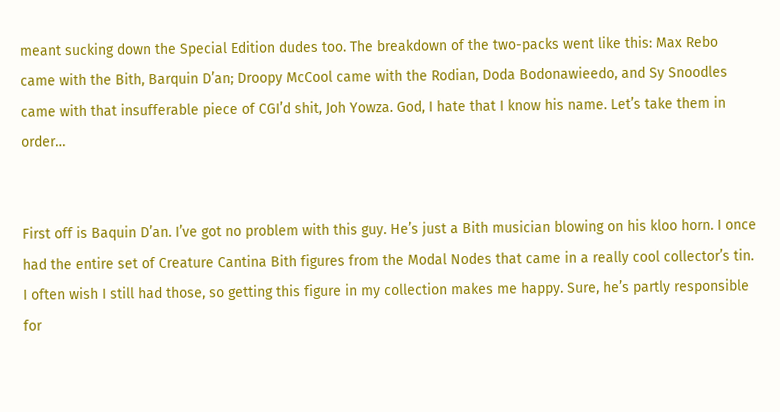meant sucking down the Special Edition dudes too. The breakdown of the two-packs went like this: Max Rebo came with the Bith, Barquin D’an; Droopy McCool came with the Rodian, Doda Bodonawieedo, and Sy Snoodles came with that insufferable piece of CGI’d shit, Joh Yowza. God, I hate that I know his name. Let’s take them in order…


First off is Baquin D’an. I’ve got no problem with this guy. He’s just a Bith musician blowing on his kloo horn. I once had the entire set of Creature Cantina Bith figures from the Modal Nodes that came in a really cool collector’s tin. I often wish I still had those, so getting this figure in my collection makes me happy. Sure, he’s partly responsible for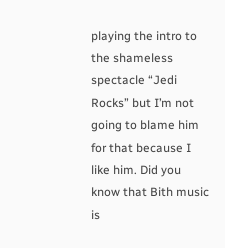playing the intro to the shameless spectacle “Jedi Rocks” but I’m not going to blame him for that because I like him. Did you know that Bith music is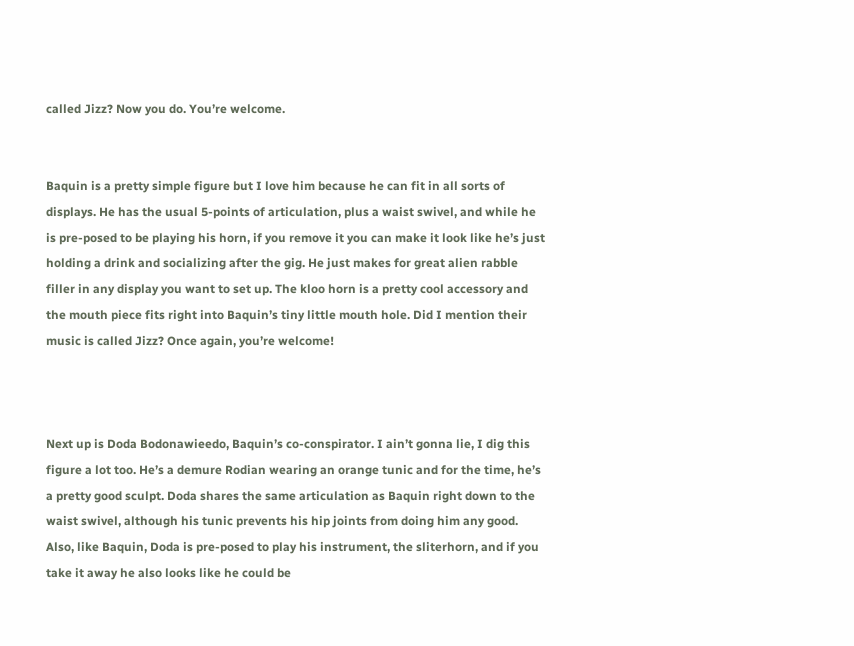called Jizz? Now you do. You’re welcome.


Baquin is a pretty simple figure but I love him because he can fit in all sorts of displays. He has the usual 5-points of articulation, plus a waist swivel, and while he is pre-posed to be playing his horn, if you remove it you can make it look like he’s just holding a drink and socializing after the gig. He just makes for great alien rabble filler in any display you want to set up. The kloo horn is a pretty cool accessory and the mouth piece fits right into Baquin’s tiny little mouth hole. Did I mention their music is called Jizz? Once again, you’re welcome!



Next up is Doda Bodonawieedo, Baquin’s co-conspirator. I ain’t gonna lie, I dig this figure a lot too. He’s a demure Rodian wearing an orange tunic and for the time, he’s a pretty good sculpt. Doda shares the same articulation as Baquin right down to the waist swivel, although his tunic prevents his hip joints from doing him any good. Also, like Baquin, Doda is pre-posed to play his instrument, the sliterhorn, and if you take it away he also looks like he could be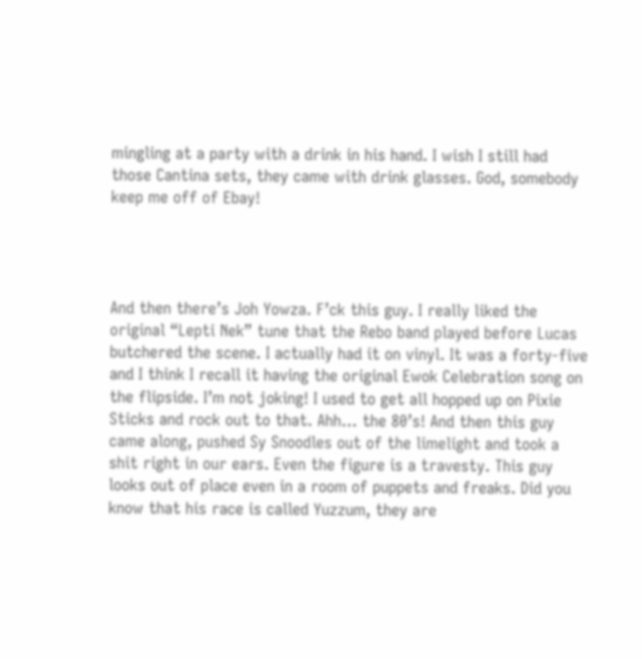mingling at a party with a drink in his hand. I wish I still had those Cantina sets, they came with drink glasses. God, somebody keep me off of Ebay!




And then there’s Joh Yowza. F’ck this guy. I really liked the original “Lepti Nek” tune that the Rebo band played before Lucas butchered the scene. I actually had it on vinyl. It was a forty-five and I think I recall it having the original Ewok Celebration song on the flipside. I’m not joking! I used to get all hopped up on Pixie Sticks and rock out to that. Ahh… the 80’s! And then this guy came along, pushed Sy Snoodles out of the limelight and took a shit right in our ears. Even the figure is a travesty. This guy looks out of place even in a room of puppets and freaks. Did you know that his race is called Yuzzum, they are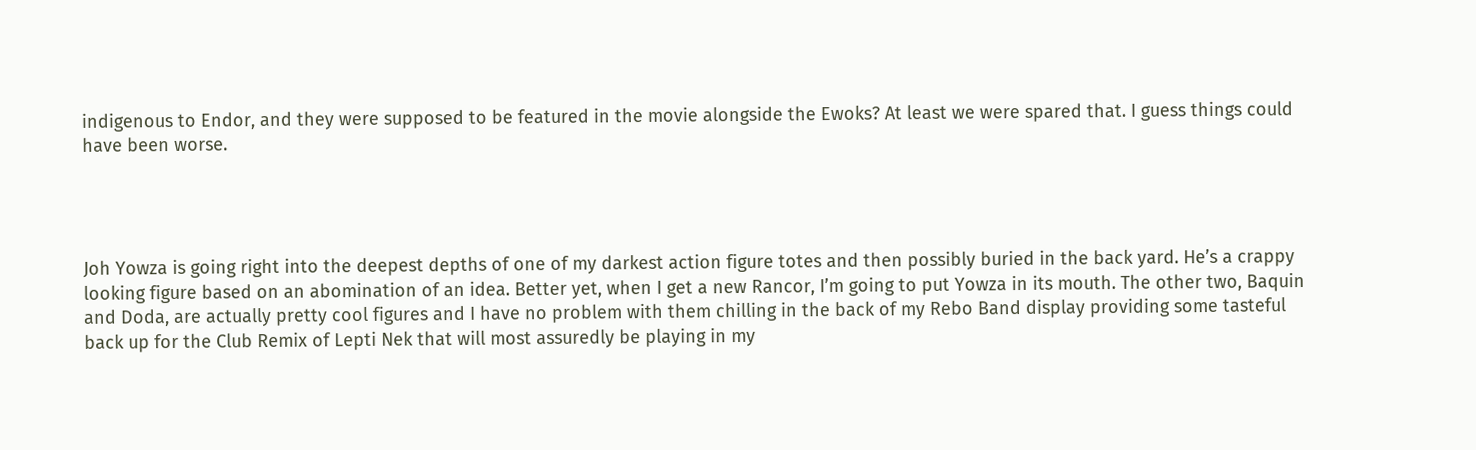indigenous to Endor, and they were supposed to be featured in the movie alongside the Ewoks? At least we were spared that. I guess things could have been worse.




Joh Yowza is going right into the deepest depths of one of my darkest action figure totes and then possibly buried in the back yard. He’s a crappy looking figure based on an abomination of an idea. Better yet, when I get a new Rancor, I’m going to put Yowza in its mouth. The other two, Baquin and Doda, are actually pretty cool figures and I have no problem with them chilling in the back of my Rebo Band display providing some tasteful back up for the Club Remix of Lepti Nek that will most assuredly be playing in my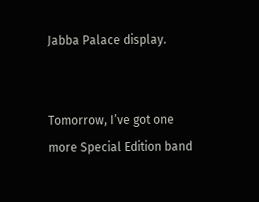Jabba Palace display.


Tomorrow, I’ve got one more Special Edition band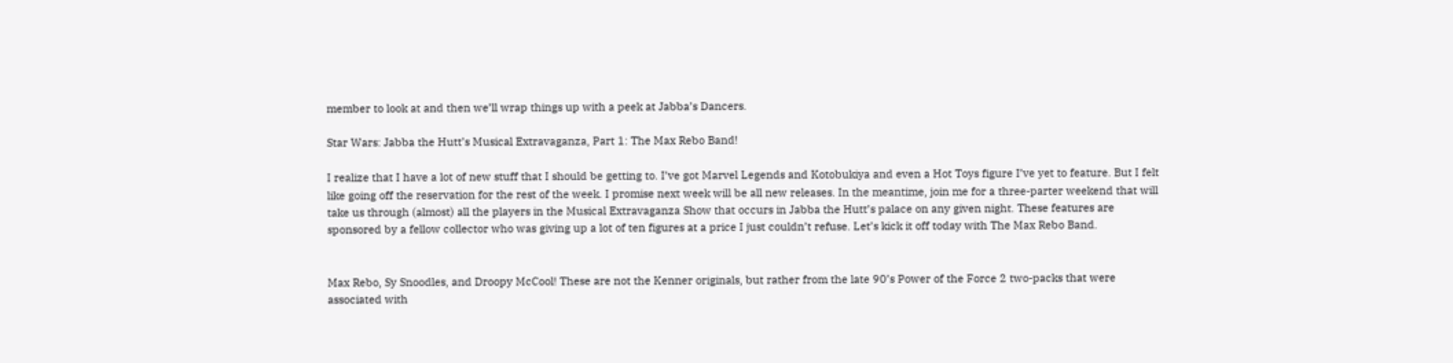member to look at and then we’ll wrap things up with a peek at Jabba’s Dancers.

Star Wars: Jabba the Hutt’s Musical Extravaganza, Part 1: The Max Rebo Band!

I realize that I have a lot of new stuff that I should be getting to. I’ve got Marvel Legends and Kotobukiya and even a Hot Toys figure I’ve yet to feature. But I felt like going off the reservation for the rest of the week. I promise next week will be all new releases. In the meantime, join me for a three-parter weekend that will  take us through (almost) all the players in the Musical Extravaganza Show that occurs in Jabba the Hutt’s palace on any given night. These features are sponsored by a fellow collector who was giving up a lot of ten figures at a price I just couldn’t refuse. Let’s kick it off today with The Max Rebo Band.


Max Rebo, Sy Snoodles, and Droopy McCool! These are not the Kenner originals, but rather from the late 90’s Power of the Force 2 two-packs that were associated with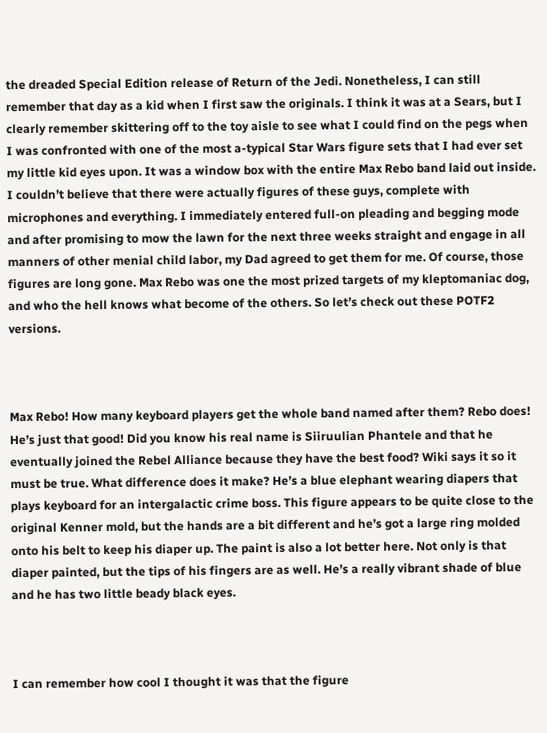the dreaded Special Edition release of Return of the Jedi. Nonetheless, I can still remember that day as a kid when I first saw the originals. I think it was at a Sears, but I clearly remember skittering off to the toy aisle to see what I could find on the pegs when I was confronted with one of the most a-typical Star Wars figure sets that I had ever set my little kid eyes upon. It was a window box with the entire Max Rebo band laid out inside. I couldn’t believe that there were actually figures of these guys, complete with microphones and everything. I immediately entered full-on pleading and begging mode and after promising to mow the lawn for the next three weeks straight and engage in all manners of other menial child labor, my Dad agreed to get them for me. Of course, those figures are long gone. Max Rebo was one the most prized targets of my kleptomaniac dog, and who the hell knows what become of the others. So let’s check out these POTF2 versions.



Max Rebo! How many keyboard players get the whole band named after them? Rebo does! He’s just that good! Did you know his real name is Siiruulian Phantele and that he eventually joined the Rebel Alliance because they have the best food? Wiki says it so it must be true. What difference does it make? He’s a blue elephant wearing diapers that plays keyboard for an intergalactic crime boss. This figure appears to be quite close to the original Kenner mold, but the hands are a bit different and he’s got a large ring molded onto his belt to keep his diaper up. The paint is also a lot better here. Not only is that diaper painted, but the tips of his fingers are as well. He’s a really vibrant shade of blue and he has two little beady black eyes.



I can remember how cool I thought it was that the figure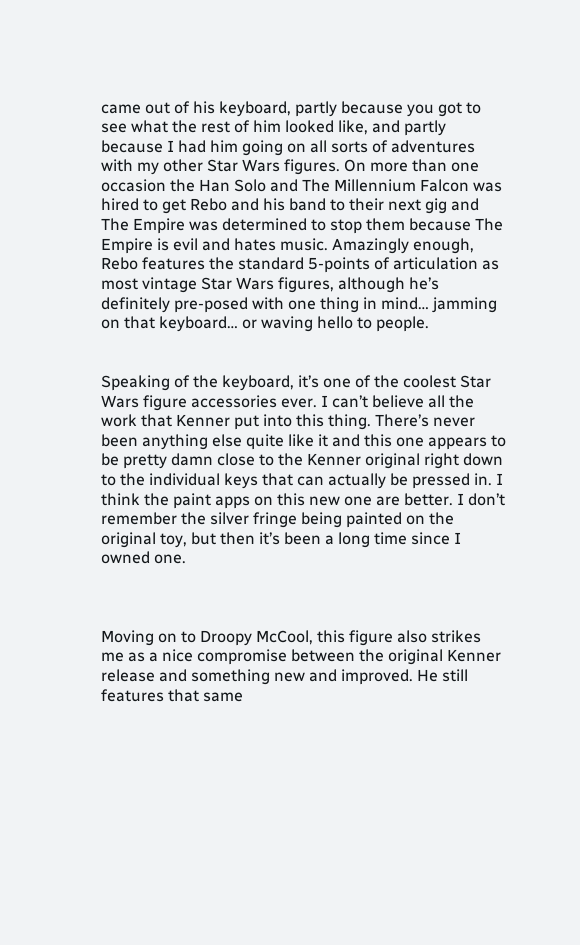came out of his keyboard, partly because you got to see what the rest of him looked like, and partly because I had him going on all sorts of adventures with my other Star Wars figures. On more than one occasion the Han Solo and The Millennium Falcon was hired to get Rebo and his band to their next gig and The Empire was determined to stop them because The Empire is evil and hates music. Amazingly enough, Rebo features the standard 5-points of articulation as most vintage Star Wars figures, although he’s definitely pre-posed with one thing in mind… jamming on that keyboard… or waving hello to people.


Speaking of the keyboard, it’s one of the coolest Star Wars figure accessories ever. I can’t believe all the work that Kenner put into this thing. There’s never been anything else quite like it and this one appears to be pretty damn close to the Kenner original right down to the individual keys that can actually be pressed in. I think the paint apps on this new one are better. I don’t remember the silver fringe being painted on the original toy, but then it’s been a long time since I owned one.



Moving on to Droopy McCool, this figure also strikes me as a nice compromise between the original Kenner release and something new and improved. He still features that same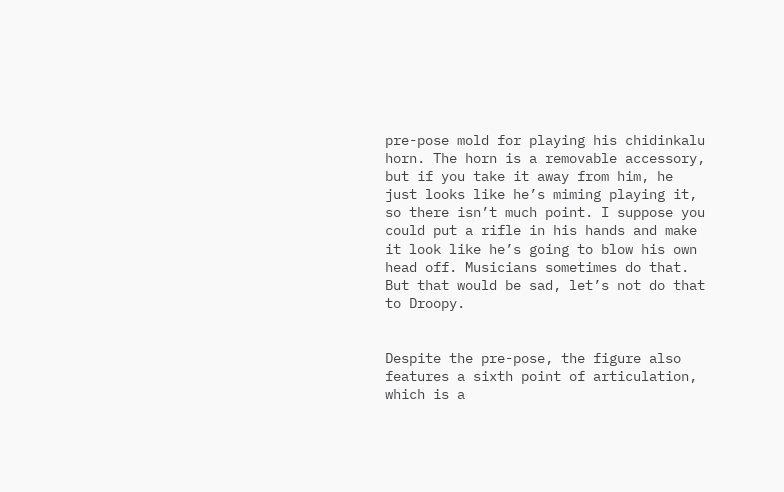pre-pose mold for playing his chidinkalu horn. The horn is a removable accessory, but if you take it away from him, he just looks like he’s miming playing it, so there isn’t much point. I suppose you could put a rifle in his hands and make it look like he’s going to blow his own head off. Musicians sometimes do that. But that would be sad, let’s not do that to Droopy.


Despite the pre-pose, the figure also features a sixth point of articulation, which is a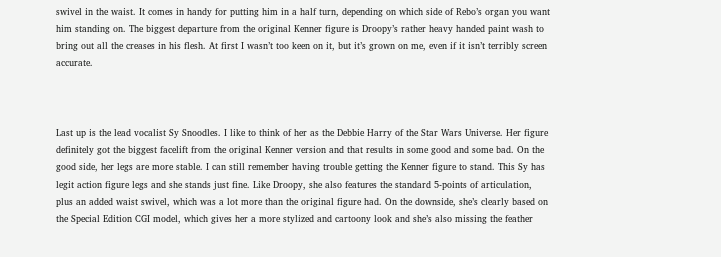swivel in the waist. It comes in handy for putting him in a half turn, depending on which side of Rebo’s organ you want him standing on. The biggest departure from the original Kenner figure is Droopy’s rather heavy handed paint wash to bring out all the creases in his flesh. At first I wasn’t too keen on it, but it’s grown on me, even if it isn’t terribly screen accurate.



Last up is the lead vocalist Sy Snoodles. I like to think of her as the Debbie Harry of the Star Wars Universe. Her figure definitely got the biggest facelift from the original Kenner version and that results in some good and some bad. On the good side, her legs are more stable. I can still remember having trouble getting the Kenner figure to stand. This Sy has legit action figure legs and she stands just fine. Like Droopy, she also features the standard 5-points of articulation, plus an added waist swivel, which was a lot more than the original figure had. On the downside, she’s clearly based on the Special Edition CGI model, which gives her a more stylized and cartoony look and she’s also missing the feather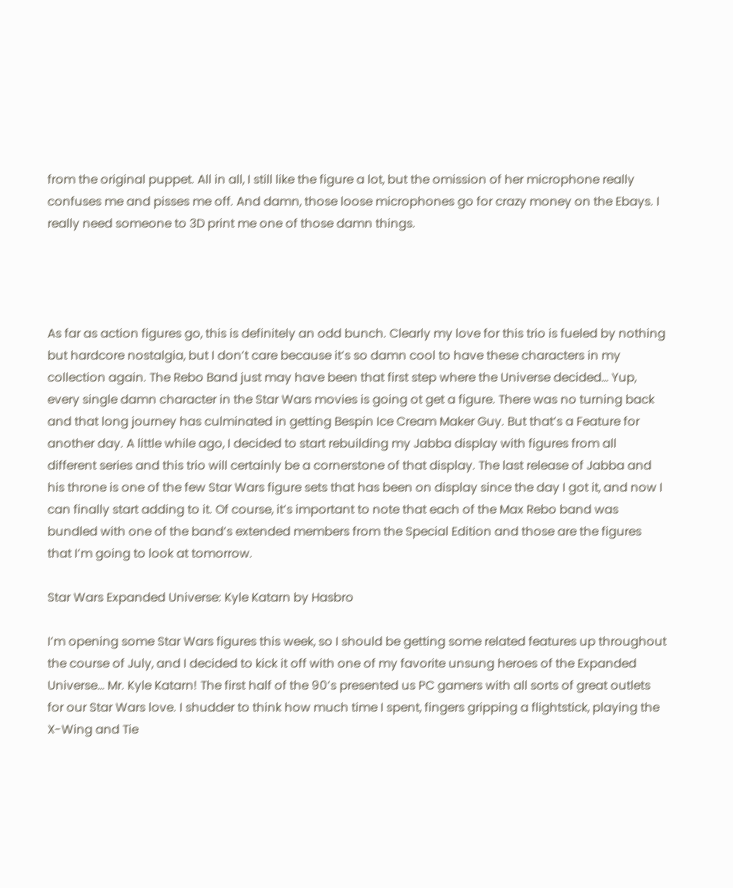from the original puppet. All in all, I still like the figure a lot, but the omission of her microphone really confuses me and pisses me off. And damn, those loose microphones go for crazy money on the Ebays. I really need someone to 3D print me one of those damn things.




As far as action figures go, this is definitely an odd bunch. Clearly my love for this trio is fueled by nothing but hardcore nostalgia, but I don’t care because it’s so damn cool to have these characters in my collection again. The Rebo Band just may have been that first step where the Universe decided… Yup, every single damn character in the Star Wars movies is going ot get a figure. There was no turning back and that long journey has culminated in getting Bespin Ice Cream Maker Guy. But that’s a Feature for another day. A little while ago, I decided to start rebuilding my Jabba display with figures from all different series and this trio will certainly be a cornerstone of that display. The last release of Jabba and his throne is one of the few Star Wars figure sets that has been on display since the day I got it, and now I can finally start adding to it. Of course, it’s important to note that each of the Max Rebo band was bundled with one of the band’s extended members from the Special Edition and those are the figures that I’m going to look at tomorrow.

Star Wars Expanded Universe: Kyle Katarn by Hasbro

I’m opening some Star Wars figures this week, so I should be getting some related features up throughout the course of July, and I decided to kick it off with one of my favorite unsung heroes of the Expanded Universe… Mr. Kyle Katarn! The first half of the 90’s presented us PC gamers with all sorts of great outlets for our Star Wars love. I shudder to think how much time I spent, fingers gripping a flightstick, playing the X-Wing and Tie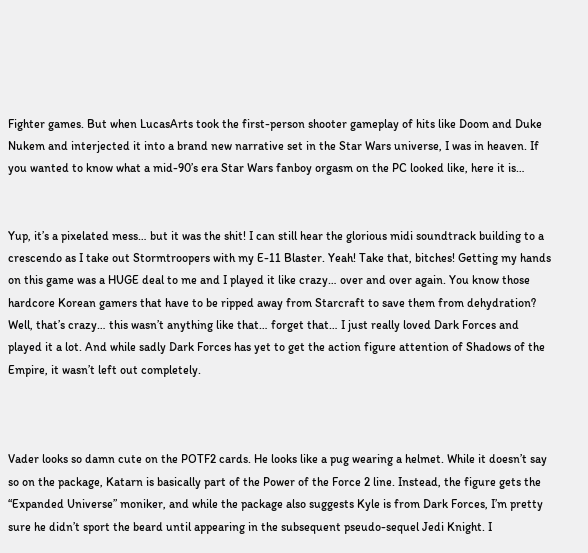Fighter games. But when LucasArts took the first-person shooter gameplay of hits like Doom and Duke Nukem and interjected it into a brand new narrative set in the Star Wars universe, I was in heaven. If you wanted to know what a mid-90’s era Star Wars fanboy orgasm on the PC looked like, here it is…


Yup, it’s a pixelated mess… but it was the shit! I can still hear the glorious midi soundtrack building to a crescendo as I take out Stormtroopers with my E-11 Blaster. Yeah! Take that, bitches! Getting my hands on this game was a HUGE deal to me and I played it like crazy… over and over again. You know those hardcore Korean gamers that have to be ripped away from Starcraft to save them from dehydration? Well, that’s crazy… this wasn’t anything like that… forget that… I just really loved Dark Forces and played it a lot. And while sadly Dark Forces has yet to get the action figure attention of Shadows of the Empire, it wasn’t left out completely.



Vader looks so damn cute on the POTF2 cards. He looks like a pug wearing a helmet. While it doesn’t say so on the package, Katarn is basically part of the Power of the Force 2 line. Instead, the figure gets the “Expanded Universe” moniker, and while the package also suggests Kyle is from Dark Forces, I’m pretty sure he didn’t sport the beard until appearing in the subsequent pseudo-sequel Jedi Knight. I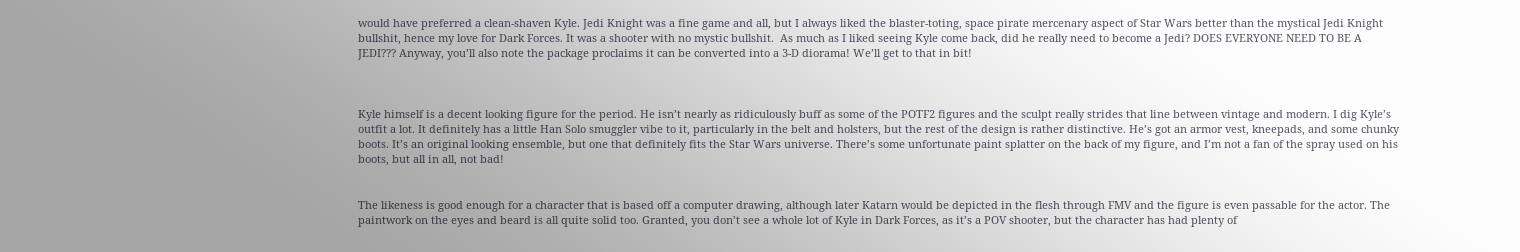would have preferred a clean-shaven Kyle. Jedi Knight was a fine game and all, but I always liked the blaster-toting, space pirate mercenary aspect of Star Wars better than the mystical Jedi Knight bullshit, hence my love for Dark Forces. It was a shooter with no mystic bullshit.  As much as I liked seeing Kyle come back, did he really need to become a Jedi? DOES EVERYONE NEED TO BE A JEDI??? Anyway, you’ll also note the package proclaims it can be converted into a 3-D diorama! We’ll get to that in bit!



Kyle himself is a decent looking figure for the period. He isn’t nearly as ridiculously buff as some of the POTF2 figures and the sculpt really strides that line between vintage and modern. I dig Kyle’s outfit a lot. It definitely has a little Han Solo smuggler vibe to it, particularly in the belt and holsters, but the rest of the design is rather distinctive. He’s got an armor vest, kneepads, and some chunky boots. It’s an original looking ensemble, but one that definitely fits the Star Wars universe. There’s some unfortunate paint splatter on the back of my figure, and I’m not a fan of the spray used on his boots, but all in all, not bad!


The likeness is good enough for a character that is based off a computer drawing, although later Katarn would be depicted in the flesh through FMV and the figure is even passable for the actor. The paintwork on the eyes and beard is all quite solid too. Granted, you don’t see a whole lot of Kyle in Dark Forces, as it’s a POV shooter, but the character has had plenty of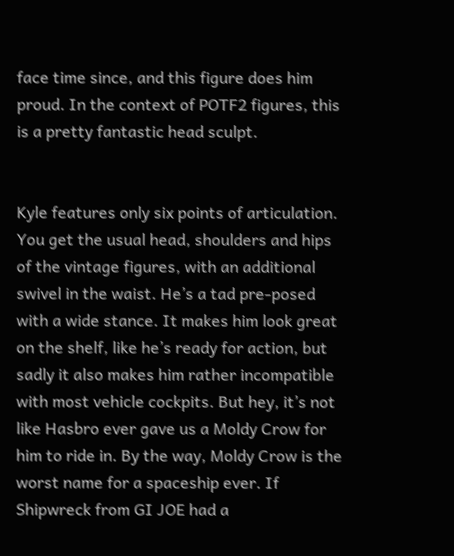face time since, and this figure does him proud. In the context of POTF2 figures, this is a pretty fantastic head sculpt.


Kyle features only six points of articulation. You get the usual head, shoulders and hips of the vintage figures, with an additional swivel in the waist. He’s a tad pre-posed with a wide stance. It makes him look great on the shelf, like he’s ready for action, but sadly it also makes him rather incompatible with most vehicle cockpits. But hey, it’s not like Hasbro ever gave us a Moldy Crow for him to ride in. By the way, Moldy Crow is the worst name for a spaceship ever. If Shipwreck from GI JOE had a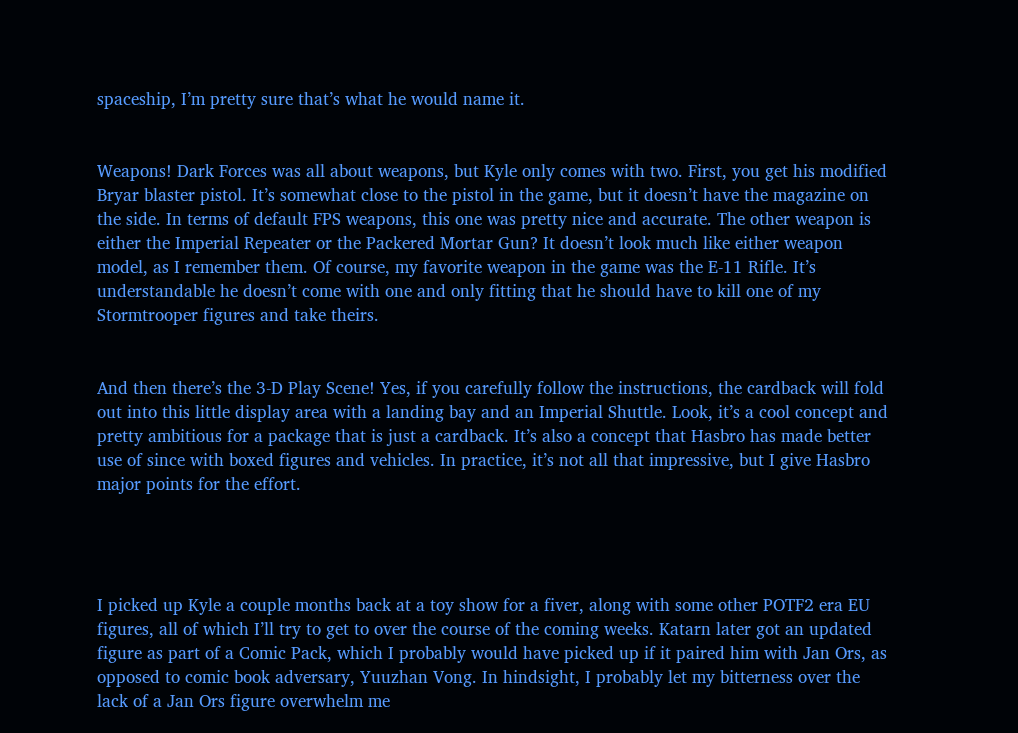spaceship, I’m pretty sure that’s what he would name it.


Weapons! Dark Forces was all about weapons, but Kyle only comes with two. First, you get his modified Bryar blaster pistol. It’s somewhat close to the pistol in the game, but it doesn’t have the magazine on the side. In terms of default FPS weapons, this one was pretty nice and accurate. The other weapon is either the Imperial Repeater or the Packered Mortar Gun? It doesn’t look much like either weapon model, as I remember them. Of course, my favorite weapon in the game was the E-11 Rifle. It’s understandable he doesn’t come with one and only fitting that he should have to kill one of my Stormtrooper figures and take theirs.


And then there’s the 3-D Play Scene! Yes, if you carefully follow the instructions, the cardback will fold out into this little display area with a landing bay and an Imperial Shuttle. Look, it’s a cool concept and pretty ambitious for a package that is just a cardback. It’s also a concept that Hasbro has made better use of since with boxed figures and vehicles. In practice, it’s not all that impressive, but I give Hasbro major points for the effort.




I picked up Kyle a couple months back at a toy show for a fiver, along with some other POTF2 era EU figures, all of which I’ll try to get to over the course of the coming weeks. Katarn later got an updated figure as part of a Comic Pack, which I probably would have picked up if it paired him with Jan Ors, as opposed to comic book adversary, Yuuzhan Vong. In hindsight, I probably let my bitterness over the lack of a Jan Ors figure overwhelm me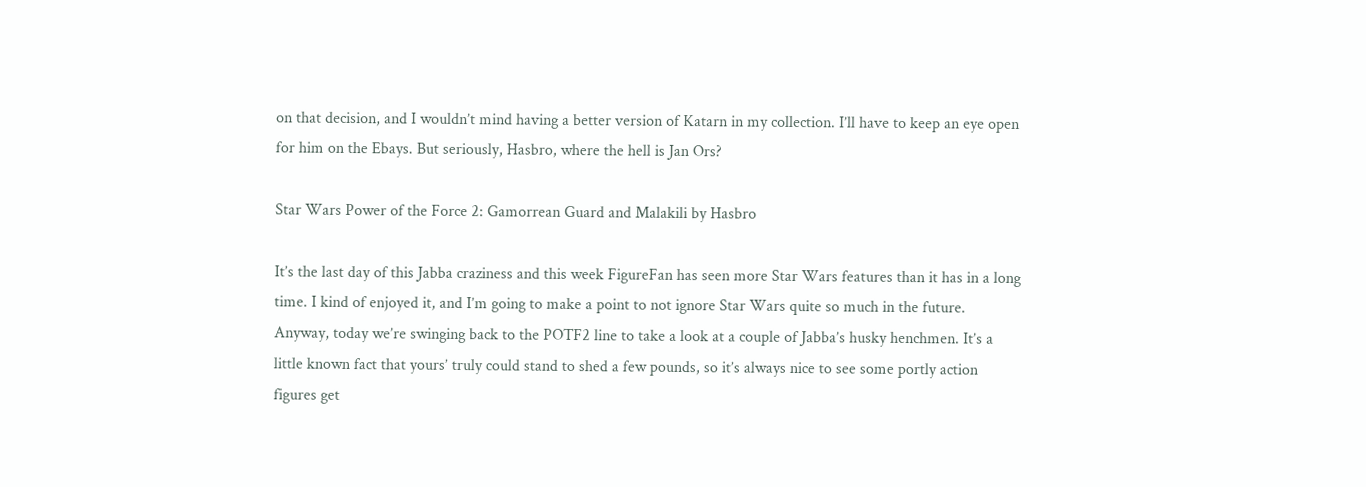on that decision, and I wouldn’t mind having a better version of Katarn in my collection. I’ll have to keep an eye open for him on the Ebays. But seriously, Hasbro, where the hell is Jan Ors?

Star Wars Power of the Force 2: Gamorrean Guard and Malakili by Hasbro

It’s the last day of this Jabba craziness and this week FigureFan has seen more Star Wars features than it has in a long time. I kind of enjoyed it, and I’m going to make a point to not ignore Star Wars quite so much in the future. Anyway, today we’re swinging back to the POTF2 line to take a look at a couple of Jabba’s husky henchmen. It’s a little known fact that yours’ truly could stand to shed a few pounds, so it’s always nice to see some portly action figures get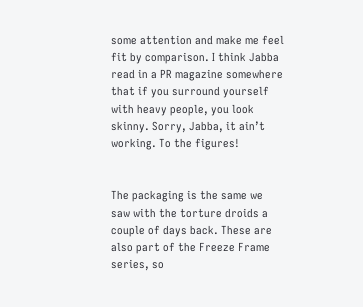some attention and make me feel fit by comparison. I think Jabba read in a PR magazine somewhere that if you surround yourself with heavy people, you look skinny. Sorry, Jabba, it ain’t working. To the figures!


The packaging is the same we saw with the torture droids a couple of days back. These are also part of the Freeze Frame series, so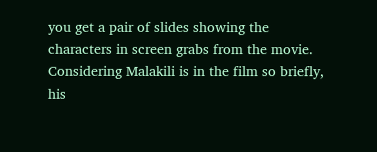you get a pair of slides showing the characters in screen grabs from the movie. Considering Malakili is in the film so briefly, his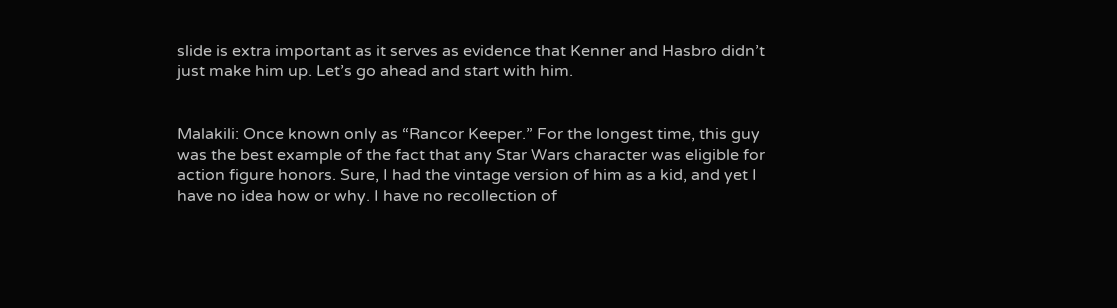slide is extra important as it serves as evidence that Kenner and Hasbro didn’t just make him up. Let’s go ahead and start with him.


Malakili: Once known only as “Rancor Keeper.” For the longest time, this guy was the best example of the fact that any Star Wars character was eligible for action figure honors. Sure, I had the vintage version of him as a kid, and yet I have no idea how or why. I have no recollection of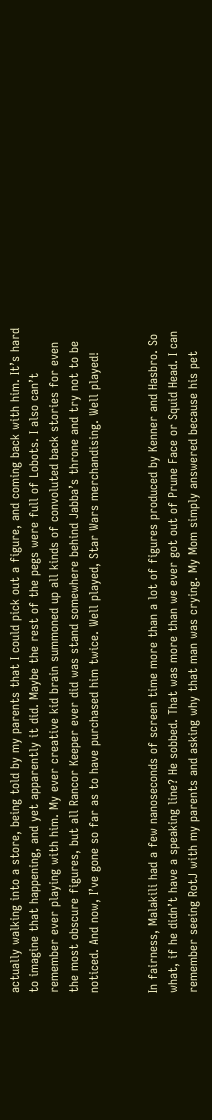actually walking into a store, being told by my parents that I could pick out a figure, and coming back with him. It’s hard to imagine that happening, and yet apparently it did. Maybe the rest of the pegs were full of Lobots. I also can’t remember ever playing with him. My ever creative kid brain summoned up all kinds of convoluted back stories for even the most obscure figures, but all Rancor Keeper ever did was stand somewhere behind Jabba’s throne and try not to be noticed. And now, I’ve gone so far as to have purchased him twice. Well played, Star Wars merchandising. Well played!


In fairness, Malakili had a few nanoseconds of screen time more than a lot of figures produced by Kenner and Hasbro. So what, if he didn’t have a speaking line? He sobbed. That was more than we ever got out of Prune Face or Squid Head. I can remember seeing RotJ with my parents and asking why that man was crying. My Mom simply answered because his pet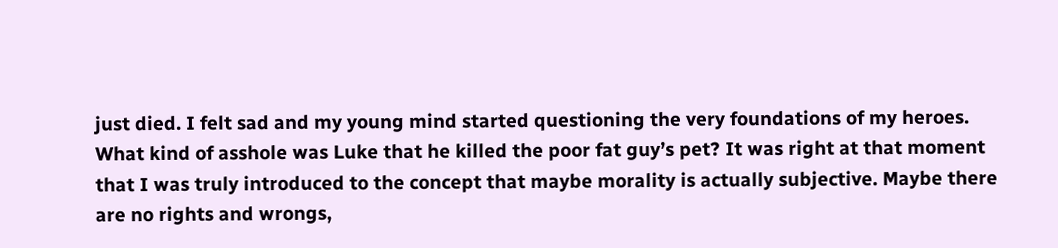just died. I felt sad and my young mind started questioning the very foundations of my heroes. What kind of asshole was Luke that he killed the poor fat guy’s pet? It was right at that moment that I was truly introduced to the concept that maybe morality is actually subjective. Maybe there are no rights and wrongs,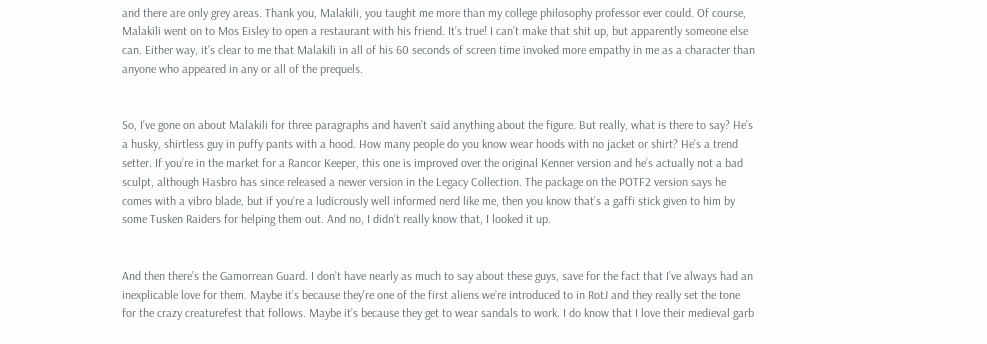and there are only grey areas. Thank you, Malakili, you taught me more than my college philosophy professor ever could. Of course, Malakili went on to Mos Eisley to open a restaurant with his friend. It’s true! I can’t make that shit up, but apparently someone else can. Either way, it’s clear to me that Malakili in all of his 60 seconds of screen time invoked more empathy in me as a character than anyone who appeared in any or all of the prequels.


So, I’ve gone on about Malakili for three paragraphs and haven’t said anything about the figure. But really, what is there to say? He’s a husky, shirtless guy in puffy pants with a hood. How many people do you know wear hoods with no jacket or shirt? He’s a trend setter. If you’re in the market for a Rancor Keeper, this one is improved over the original Kenner version and he’s actually not a bad sculpt, although Hasbro has since released a newer version in the Legacy Collection. The package on the POTF2 version says he comes with a vibro blade, but if you’re a ludicrously well informed nerd like me, then you know that’s a gaffi stick given to him by some Tusken Raiders for helping them out. And no, I didn’t really know that, I looked it up.


And then there’s the Gamorrean Guard. I don’t have nearly as much to say about these guys, save for the fact that I’ve always had an inexplicable love for them. Maybe it’s because they’re one of the first aliens we’re introduced to in RotJ and they really set the tone for the crazy creaturefest that follows. Maybe it’s because they get to wear sandals to work. I do know that I love their medieval garb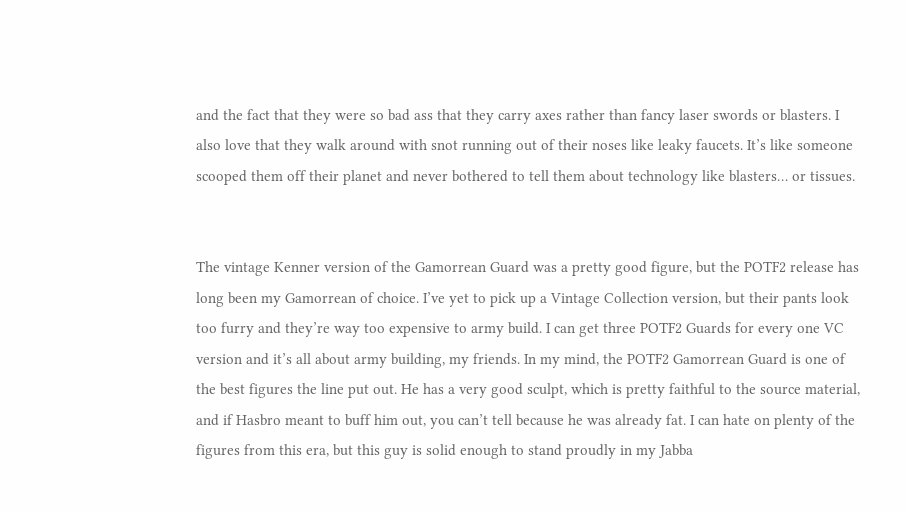and the fact that they were so bad ass that they carry axes rather than fancy laser swords or blasters. I also love that they walk around with snot running out of their noses like leaky faucets. It’s like someone scooped them off their planet and never bothered to tell them about technology like blasters… or tissues.


The vintage Kenner version of the Gamorrean Guard was a pretty good figure, but the POTF2 release has long been my Gamorrean of choice. I’ve yet to pick up a Vintage Collection version, but their pants look too furry and they’re way too expensive to army build. I can get three POTF2 Guards for every one VC version and it’s all about army building, my friends. In my mind, the POTF2 Gamorrean Guard is one of the best figures the line put out. He has a very good sculpt, which is pretty faithful to the source material, and if Hasbro meant to buff him out, you can’t tell because he was already fat. I can hate on plenty of the figures from this era, but this guy is solid enough to stand proudly in my Jabba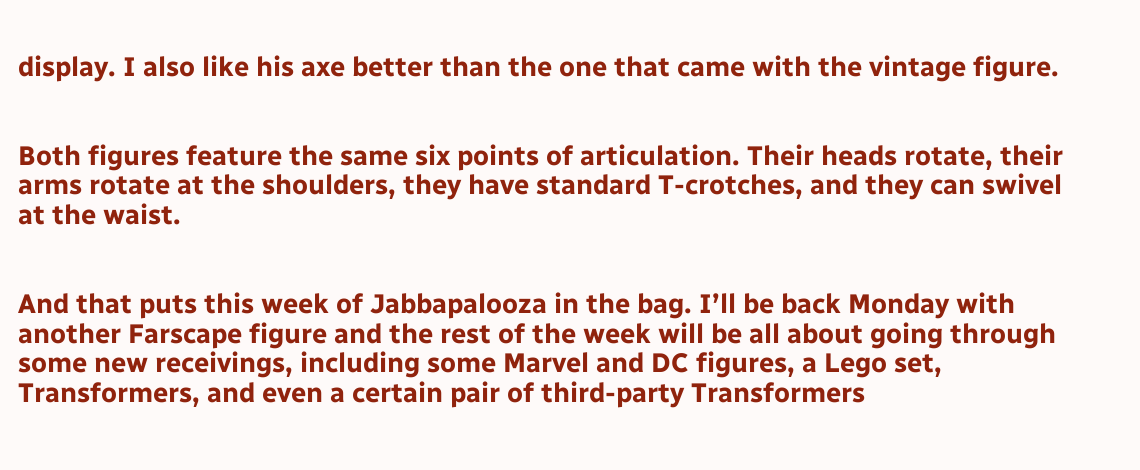display. I also like his axe better than the one that came with the vintage figure.


Both figures feature the same six points of articulation. Their heads rotate, their arms rotate at the shoulders, they have standard T-crotches, and they can swivel at the waist.


And that puts this week of Jabbapalooza in the bag. I’ll be back Monday with another Farscape figure and the rest of the week will be all about going through some new receivings, including some Marvel and DC figures, a Lego set, Transformers, and even a certain pair of third-party Transformers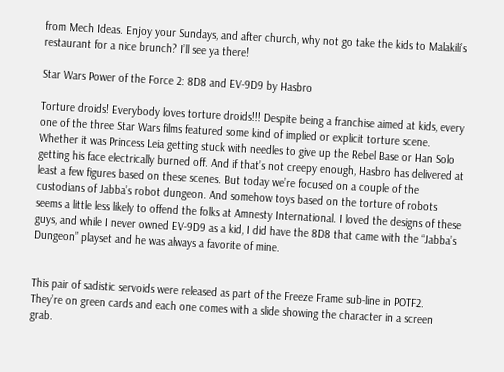from Mech Ideas. Enjoy your Sundays, and after church, why not go take the kids to Malakili’s restaurant for a nice brunch? I’ll see ya there!

Star Wars Power of the Force 2: 8D8 and EV-9D9 by Hasbro

Torture droids! Everybody loves torture droids!!! Despite being a franchise aimed at kids, every one of the three Star Wars films featured some kind of implied or explicit torture scene. Whether it was Princess Leia getting stuck with needles to give up the Rebel Base or Han Solo getting his face electrically burned off. And if that’s not creepy enough, Hasbro has delivered at least a few figures based on these scenes. But today we’re focused on a couple of the custodians of Jabba’s robot dungeon. And somehow toys based on the torture of robots seems a little less likely to offend the folks at Amnesty International. I loved the designs of these guys, and while I never owned EV-9D9 as a kid, I did have the 8D8 that came with the “Jabba’s Dungeon” playset and he was always a favorite of mine.


This pair of sadistic servoids were released as part of the Freeze Frame sub-line in POTF2. They’re on green cards and each one comes with a slide showing the character in a screen grab.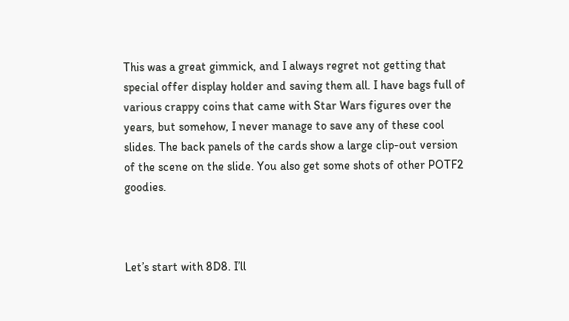This was a great gimmick, and I always regret not getting that special offer display holder and saving them all. I have bags full of various crappy coins that came with Star Wars figures over the years, but somehow, I never manage to save any of these cool slides. The back panels of the cards show a large clip-out version of the scene on the slide. You also get some shots of other POTF2 goodies.



Let’s start with 8D8. I’ll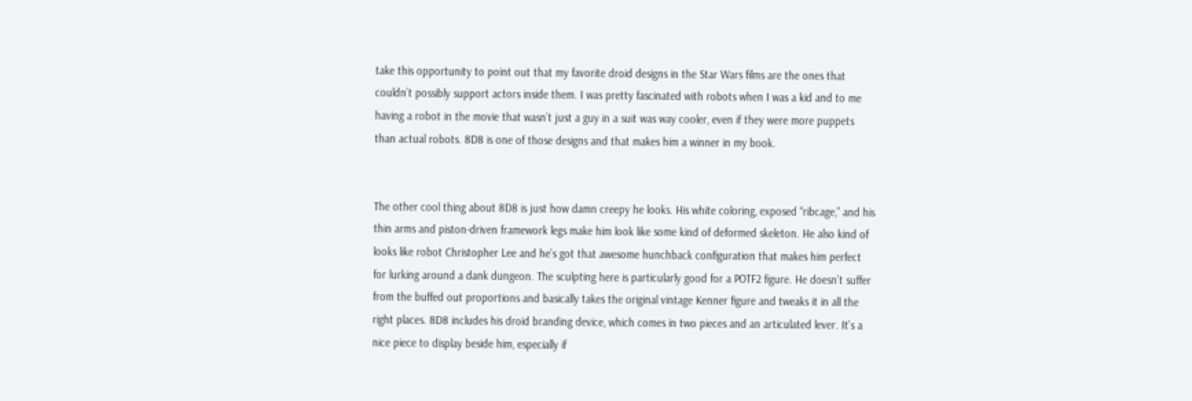take this opportunity to point out that my favorite droid designs in the Star Wars films are the ones that couldn’t possibly support actors inside them. I was pretty fascinated with robots when I was a kid and to me having a robot in the movie that wasn’t just a guy in a suit was way cooler, even if they were more puppets than actual robots. 8D8 is one of those designs and that makes him a winner in my book.


The other cool thing about 8D8 is just how damn creepy he looks. His white coloring, exposed “ribcage,” and his thin arms and piston-driven framework legs make him look like some kind of deformed skeleton. He also kind of looks like robot Christopher Lee and he’s got that awesome hunchback configuration that makes him perfect for lurking around a dank dungeon. The sculpting here is particularly good for a POTF2 figure. He doesn’t suffer from the buffed out proportions and basically takes the original vintage Kenner figure and tweaks it in all the right places. 8D8 includes his droid branding device, which comes in two pieces and an articulated lever. It’s a nice piece to display beside him, especially if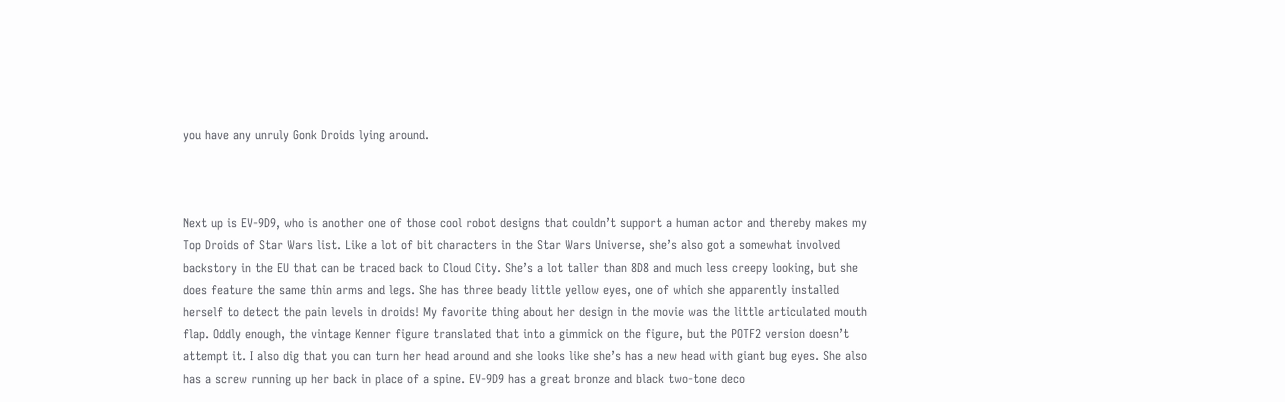you have any unruly Gonk Droids lying around.



Next up is EV-9D9, who is another one of those cool robot designs that couldn’t support a human actor and thereby makes my Top Droids of Star Wars list. Like a lot of bit characters in the Star Wars Universe, she’s also got a somewhat involved backstory in the EU that can be traced back to Cloud City. She’s a lot taller than 8D8 and much less creepy looking, but she does feature the same thin arms and legs. She has three beady little yellow eyes, one of which she apparently installed herself to detect the pain levels in droids! My favorite thing about her design in the movie was the little articulated mouth flap. Oddly enough, the vintage Kenner figure translated that into a gimmick on the figure, but the POTF2 version doesn’t attempt it. I also dig that you can turn her head around and she looks like she’s has a new head with giant bug eyes. She also has a screw running up her back in place of a spine. EV-9D9 has a great bronze and black two-tone deco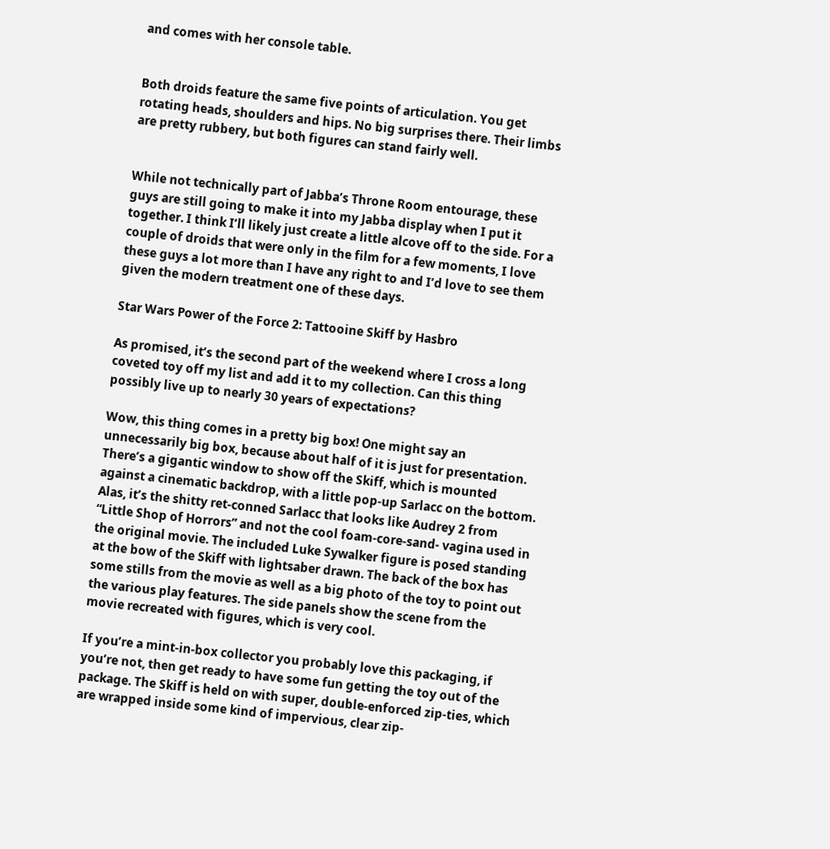and comes with her console table.


Both droids feature the same five points of articulation. You get rotating heads, shoulders and hips. No big surprises there. Their limbs are pretty rubbery, but both figures can stand fairly well.


While not technically part of Jabba’s Throne Room entourage, these guys are still going to make it into my Jabba display when I put it together. I think I’ll likely just create a little alcove off to the side. For a couple of droids that were only in the film for a few moments, I love these guys a lot more than I have any right to and I’d love to see them given the modern treatment one of these days.

Star Wars Power of the Force 2: Tattooine Skiff by Hasbro

As promised, it’s the second part of the weekend where I cross a long coveted toy off my list and add it to my collection. Can this thing possibly live up to nearly 30 years of expectations?

Wow, this thing comes in a pretty big box! One might say an unnecessarily big box, because about half of it is just for presentation. There’s a gigantic window to show off the Skiff, which is mounted against a cinematic backdrop, with a little pop-up Sarlacc on the bottom. Alas, it’s the shitty ret-conned Sarlacc that looks like Audrey 2 from “Little Shop of Horrors” and not the cool foam-core-sand- vagina used in the original movie. The included Luke Sywalker figure is posed standing at the bow of the Skiff with lightsaber drawn. The back of the box has some stills from the movie as well as a big photo of the toy to point out the various play features. The side panels show the scene from the movie recreated with figures, which is very cool.

If you’re a mint-in-box collector you probably love this packaging, if you’re not, then get ready to have some fun getting the toy out of the package. The Skiff is held on with super, double-enforced zip-ties, which are wrapped inside some kind of impervious, clear zip-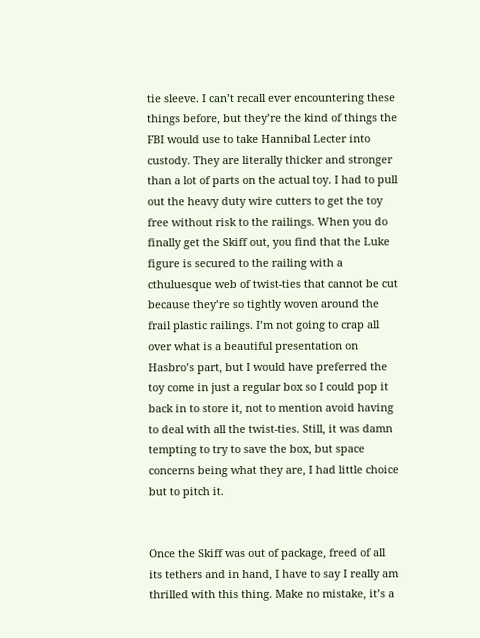tie sleeve. I can’t recall ever encountering these things before, but they’re the kind of things the FBI would use to take Hannibal Lecter into custody. They are literally thicker and stronger than a lot of parts on the actual toy. I had to pull out the heavy duty wire cutters to get the toy free without risk to the railings. When you do finally get the Skiff out, you find that the Luke figure is secured to the railing with a cthuluesque web of twist-ties that cannot be cut because they’re so tightly woven around the frail plastic railings. I’m not going to crap all over what is a beautiful presentation on Hasbro’s part, but I would have preferred the toy come in just a regular box so I could pop it back in to store it, not to mention avoid having to deal with all the twist-ties. Still, it was damn tempting to try to save the box, but space concerns being what they are, I had little choice but to pitch it.


Once the Skiff was out of package, freed of all its tethers and in hand, I have to say I really am thrilled with this thing. Make no mistake, it’s a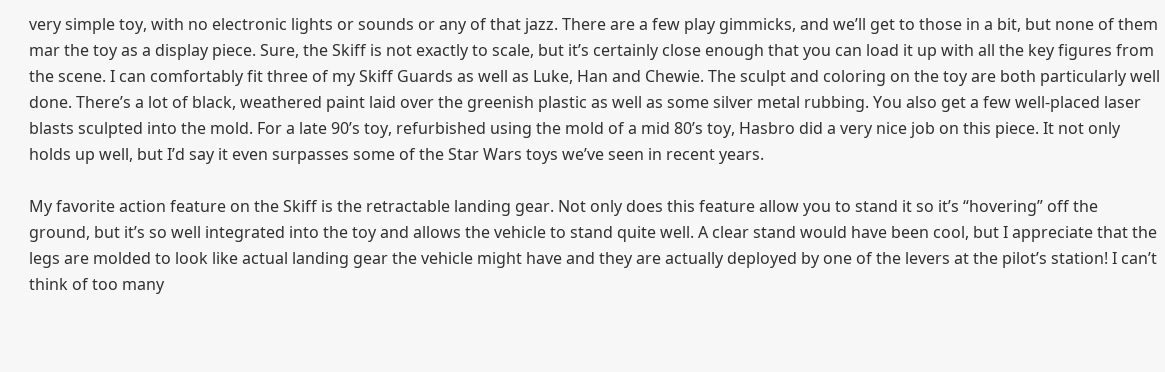very simple toy, with no electronic lights or sounds or any of that jazz. There are a few play gimmicks, and we’ll get to those in a bit, but none of them mar the toy as a display piece. Sure, the Skiff is not exactly to scale, but it’s certainly close enough that you can load it up with all the key figures from the scene. I can comfortably fit three of my Skiff Guards as well as Luke, Han and Chewie. The sculpt and coloring on the toy are both particularly well done. There’s a lot of black, weathered paint laid over the greenish plastic as well as some silver metal rubbing. You also get a few well-placed laser blasts sculpted into the mold. For a late 90’s toy, refurbished using the mold of a mid 80’s toy, Hasbro did a very nice job on this piece. It not only holds up well, but I’d say it even surpasses some of the Star Wars toys we’ve seen in recent years.

My favorite action feature on the Skiff is the retractable landing gear. Not only does this feature allow you to stand it so it’s “hovering” off the ground, but it’s so well integrated into the toy and allows the vehicle to stand quite well. A clear stand would have been cool, but I appreciate that the legs are molded to look like actual landing gear the vehicle might have and they are actually deployed by one of the levers at the pilot’s station! I can’t think of too many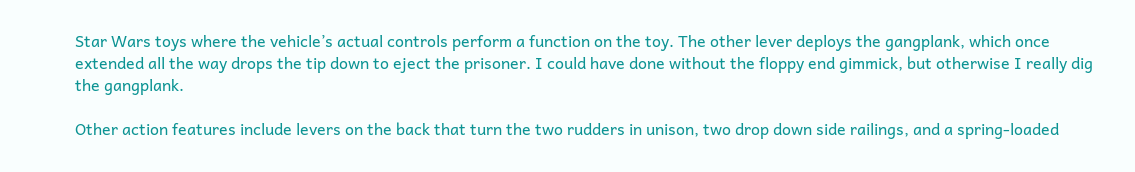Star Wars toys where the vehicle’s actual controls perform a function on the toy. The other lever deploys the gangplank, which once extended all the way drops the tip down to eject the prisoner. I could have done without the floppy end gimmick, but otherwise I really dig the gangplank.

Other action features include levers on the back that turn the two rudders in unison, two drop down side railings, and a spring-loaded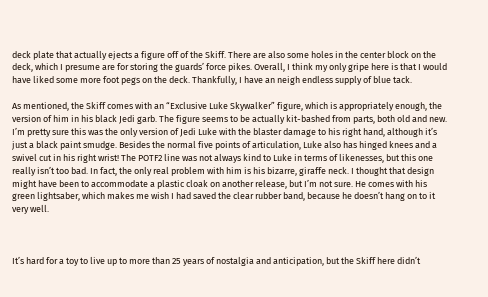deck plate that actually ejects a figure off of the Skiff. There are also some holes in the center block on the deck, which I presume are for storing the guards’ force pikes. Overall, I think my only gripe here is that I would have liked some more foot pegs on the deck. Thankfully, I have an neigh endless supply of blue tack.

As mentioned, the Skiff comes with an “Exclusive Luke Skywalker” figure, which is appropriately enough, the version of him in his black Jedi garb. The figure seems to be actually kit-bashed from parts, both old and new. I’m pretty sure this was the only version of Jedi Luke with the blaster damage to his right hand, although it’s just a black paint smudge. Besides the normal five points of articulation, Luke also has hinged knees and a swivel cut in his right wrist! The POTF2 line was not always kind to Luke in terms of likenesses, but this one really isn’t too bad. In fact, the only real problem with him is his bizarre, giraffe neck. I thought that design might have been to accommodate a plastic cloak on another release, but I’m not sure. He comes with his green lightsaber, which makes me wish I had saved the clear rubber band, because he doesn’t hang on to it very well.



It’s hard for a toy to live up to more than 25 years of nostalgia and anticipation, but the Skiff here didn’t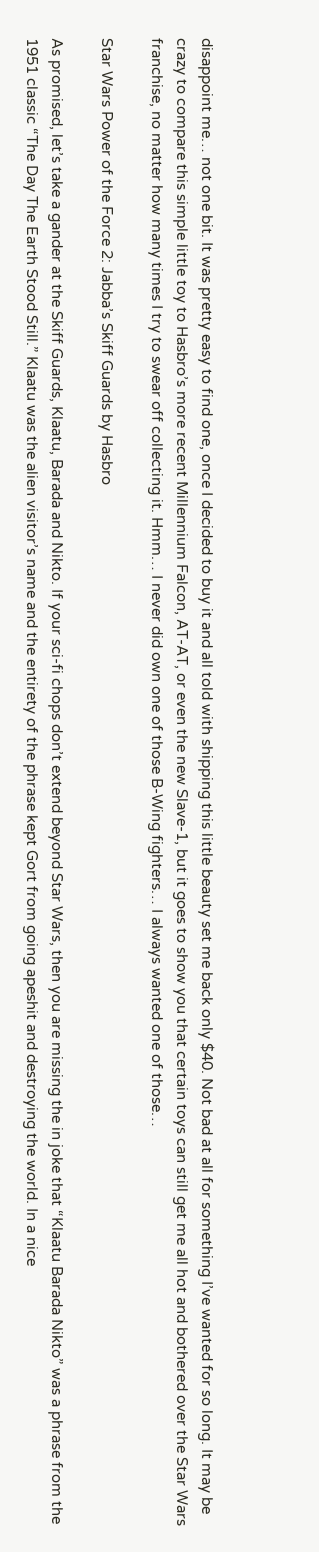disappoint me… not one bit. It was pretty easy to find one, once I decided to buy it and all told with shipping this little beauty set me back only $40. Not bad at all for something I’ve wanted for so long. It may be crazy to compare this simple little toy to Hasbro’s more recent Millennium Falcon, AT-AT, or even the new Slave-1, but it goes to show you that certain toys can still get me all hot and bothered over the Star Wars franchise, no matter how many times I try to swear off collecting it. Hmm… I never did own one of those B-Wing fighters… I always wanted one of those…

Star Wars Power of the Force 2: Jabba’s Skiff Guards by Hasbro

As promised, let’s take a gander at the Skiff Guards, Klaatu, Barada and Nikto. If your sci-fi chops don’t extend beyond Star Wars, then you are missing the in joke that “Klaatu Barada Nikto” was a phrase from the 1951 classic “The Day The Earth Stood Still.” Klaatu was the alien visitor’s name and the entirety of the phrase kept Gort from going apeshit and destroying the world. In a nice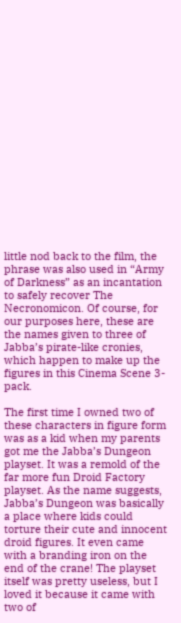little nod back to the film, the phrase was also used in “Army of Darkness” as an incantation to safely recover The Necronomicon. Of course, for our purposes here, these are the names given to three of Jabba’s pirate-like cronies, which happen to make up the figures in this Cinema Scene 3-pack.

The first time I owned two of these characters in figure form was as a kid when my parents got me the Jabba’s Dungeon playset. It was a remold of the far more fun Droid Factory playset. As the name suggests, Jabba’s Dungeon was basically a place where kids could torture their cute and innocent droid figures. It even came with a branding iron on the end of the crane! The playset itself was pretty useless, but I loved it because it came with two of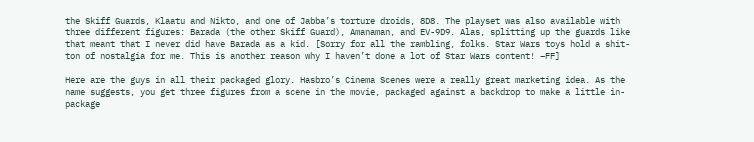the Skiff Guards, Klaatu and Nikto, and one of Jabba’s torture droids, 8D8. The playset was also available with three different figures: Barada (the other Skiff Guard), Amanaman, and EV-9D9. Alas, splitting up the guards like that meant that I never did have Barada as a kid. [Sorry for all the rambling, folks. Star Wars toys hold a shit-ton of nostalgia for me. This is another reason why I haven’t done a lot of Star Wars content! –FF]

Here are the guys in all their packaged glory. Hasbro’s Cinema Scenes were a really great marketing idea. As the name suggests, you get three figures from a scene in the movie, packaged against a backdrop to make a little in-package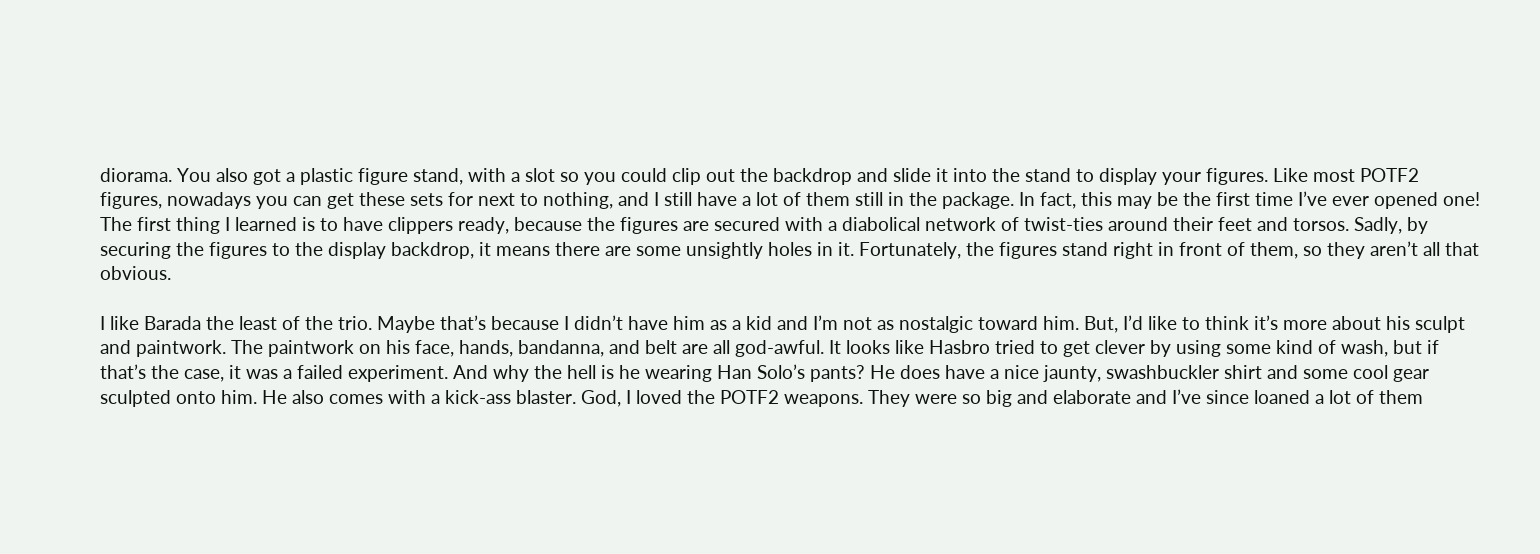diorama. You also got a plastic figure stand, with a slot so you could clip out the backdrop and slide it into the stand to display your figures. Like most POTF2 figures, nowadays you can get these sets for next to nothing, and I still have a lot of them still in the package. In fact, this may be the first time I’ve ever opened one! The first thing I learned is to have clippers ready, because the figures are secured with a diabolical network of twist-ties around their feet and torsos. Sadly, by securing the figures to the display backdrop, it means there are some unsightly holes in it. Fortunately, the figures stand right in front of them, so they aren’t all that obvious.

I like Barada the least of the trio. Maybe that’s because I didn’t have him as a kid and I’m not as nostalgic toward him. But, I’d like to think it’s more about his sculpt and paintwork. The paintwork on his face, hands, bandanna, and belt are all god-awful. It looks like Hasbro tried to get clever by using some kind of wash, but if that’s the case, it was a failed experiment. And why the hell is he wearing Han Solo’s pants? He does have a nice jaunty, swashbuckler shirt and some cool gear sculpted onto him. He also comes with a kick-ass blaster. God, I loved the POTF2 weapons. They were so big and elaborate and I’ve since loaned a lot of them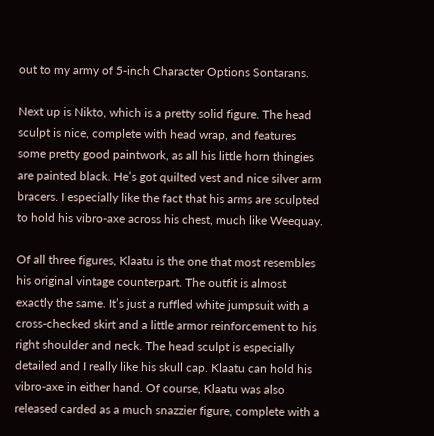out to my army of 5-inch Character Options Sontarans.

Next up is Nikto, which is a pretty solid figure. The head sculpt is nice, complete with head wrap, and features some pretty good paintwork, as all his little horn thingies are painted black. He’s got quilted vest and nice silver arm bracers. I especially like the fact that his arms are sculpted to hold his vibro-axe across his chest, much like Weequay.

Of all three figures, Klaatu is the one that most resembles his original vintage counterpart. The outfit is almost exactly the same. It’s just a ruffled white jumpsuit with a cross-checked skirt and a little armor reinforcement to his right shoulder and neck. The head sculpt is especially detailed and I really like his skull cap. Klaatu can hold his vibro-axe in either hand. Of course, Klaatu was also released carded as a much snazzier figure, complete with a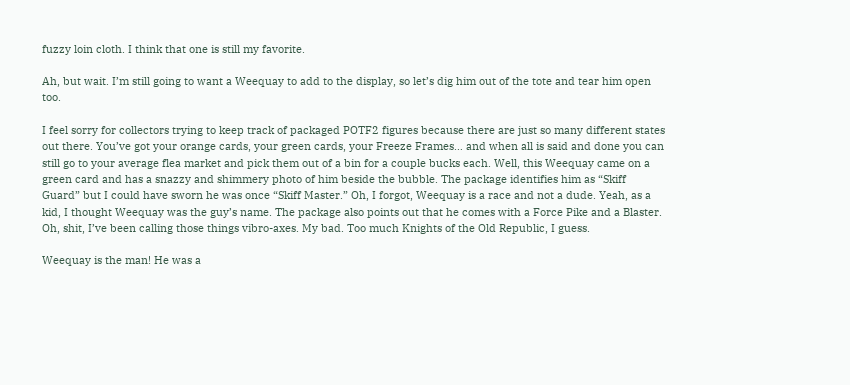fuzzy loin cloth. I think that one is still my favorite.

Ah, but wait. I’m still going to want a Weequay to add to the display, so let’s dig him out of the tote and tear him open too.

I feel sorry for collectors trying to keep track of packaged POTF2 figures because there are just so many different states out there. You’ve got your orange cards, your green cards, your Freeze Frames… and when all is said and done you can still go to your average flea market and pick them out of a bin for a couple bucks each. Well, this Weequay came on a green card and has a snazzy and shimmery photo of him beside the bubble. The package identifies him as “Skiff Guard” but I could have sworn he was once “Skiff Master.” Oh, I forgot, Weequay is a race and not a dude. Yeah, as a kid, I thought Weequay was the guy’s name. The package also points out that he comes with a Force Pike and a Blaster. Oh, shit, I’ve been calling those things vibro-axes. My bad. Too much Knights of the Old Republic, I guess.

Weequay is the man! He was a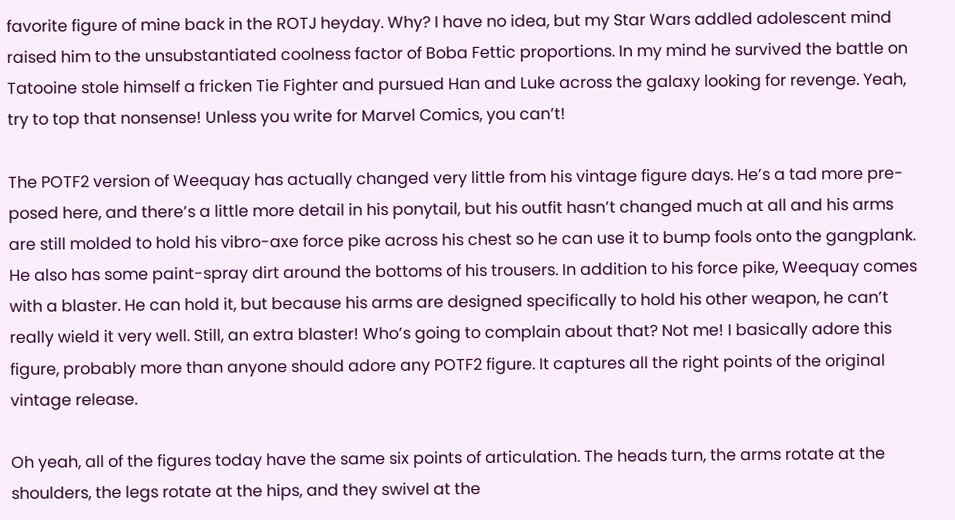favorite figure of mine back in the ROTJ heyday. Why? I have no idea, but my Star Wars addled adolescent mind raised him to the unsubstantiated coolness factor of Boba Fettic proportions. In my mind he survived the battle on Tatooine stole himself a fricken Tie Fighter and pursued Han and Luke across the galaxy looking for revenge. Yeah, try to top that nonsense! Unless you write for Marvel Comics, you can’t!

The POTF2 version of Weequay has actually changed very little from his vintage figure days. He’s a tad more pre-posed here, and there’s a little more detail in his ponytail, but his outfit hasn’t changed much at all and his arms are still molded to hold his vibro-axe force pike across his chest so he can use it to bump fools onto the gangplank. He also has some paint-spray dirt around the bottoms of his trousers. In addition to his force pike, Weequay comes with a blaster. He can hold it, but because his arms are designed specifically to hold his other weapon, he can’t really wield it very well. Still, an extra blaster! Who’s going to complain about that? Not me! I basically adore this figure, probably more than anyone should adore any POTF2 figure. It captures all the right points of the original vintage release.

Oh yeah, all of the figures today have the same six points of articulation. The heads turn, the arms rotate at the shoulders, the legs rotate at the hips, and they swivel at the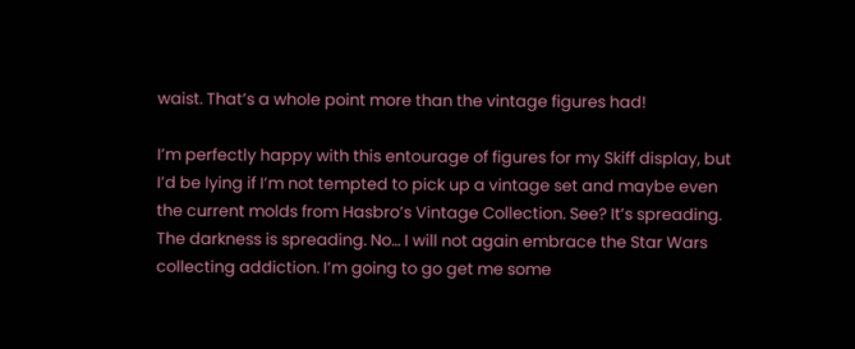waist. That’s a whole point more than the vintage figures had!

I’m perfectly happy with this entourage of figures for my Skiff display, but I’d be lying if I’m not tempted to pick up a vintage set and maybe even the current molds from Hasbro’s Vintage Collection. See? It’s spreading. The darkness is spreading. No… I will not again embrace the Star Wars collecting addiction. I’m going to go get me some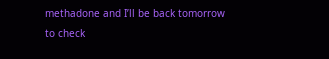methadone and I’ll be back tomorrow to check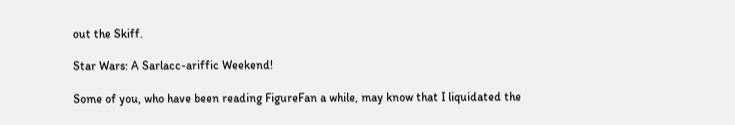out the Skiff.

Star Wars: A Sarlacc-ariffic Weekend!

Some of you, who have been reading FigureFan a while, may know that I liquidated the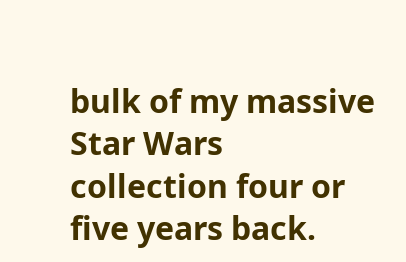bulk of my massive Star Wars collection four or five years back.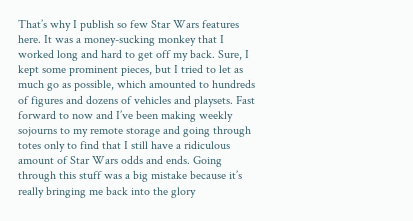That’s why I publish so few Star Wars features here. It was a money-sucking monkey that I worked long and hard to get off my back. Sure, I kept some prominent pieces, but I tried to let as much go as possible, which amounted to hundreds of figures and dozens of vehicles and playsets. Fast forward to now and I’ve been making weekly sojourns to my remote storage and going through totes only to find that I still have a ridiculous amount of Star Wars odds and ends. Going through this stuff was a big mistake because it’s really bringing me back into the glory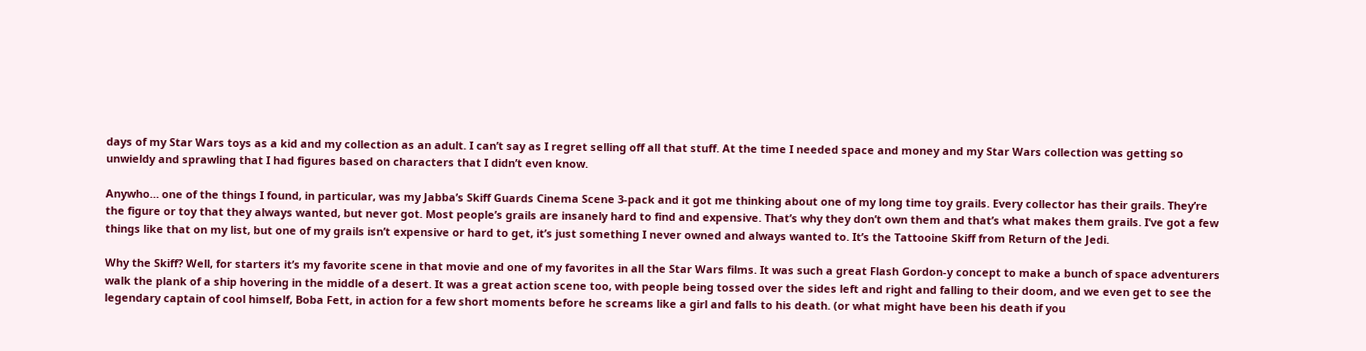days of my Star Wars toys as a kid and my collection as an adult. I can’t say as I regret selling off all that stuff. At the time I needed space and money and my Star Wars collection was getting so unwieldy and sprawling that I had figures based on characters that I didn’t even know.

Anywho… one of the things I found, in particular, was my Jabba’s Skiff Guards Cinema Scene 3-pack and it got me thinking about one of my long time toy grails. Every collector has their grails. They’re the figure or toy that they always wanted, but never got. Most people’s grails are insanely hard to find and expensive. That’s why they don’t own them and that’s what makes them grails. I’ve got a few things like that on my list, but one of my grails isn’t expensive or hard to get, it’s just something I never owned and always wanted to. It’s the Tattooine Skiff from Return of the Jedi.

Why the Skiff? Well, for starters it’s my favorite scene in that movie and one of my favorites in all the Star Wars films. It was such a great Flash Gordon-y concept to make a bunch of space adventurers walk the plank of a ship hovering in the middle of a desert. It was a great action scene too, with people being tossed over the sides left and right and falling to their doom, and we even get to see the legendary captain of cool himself, Boba Fett, in action for a few short moments before he screams like a girl and falls to his death. (or what might have been his death if you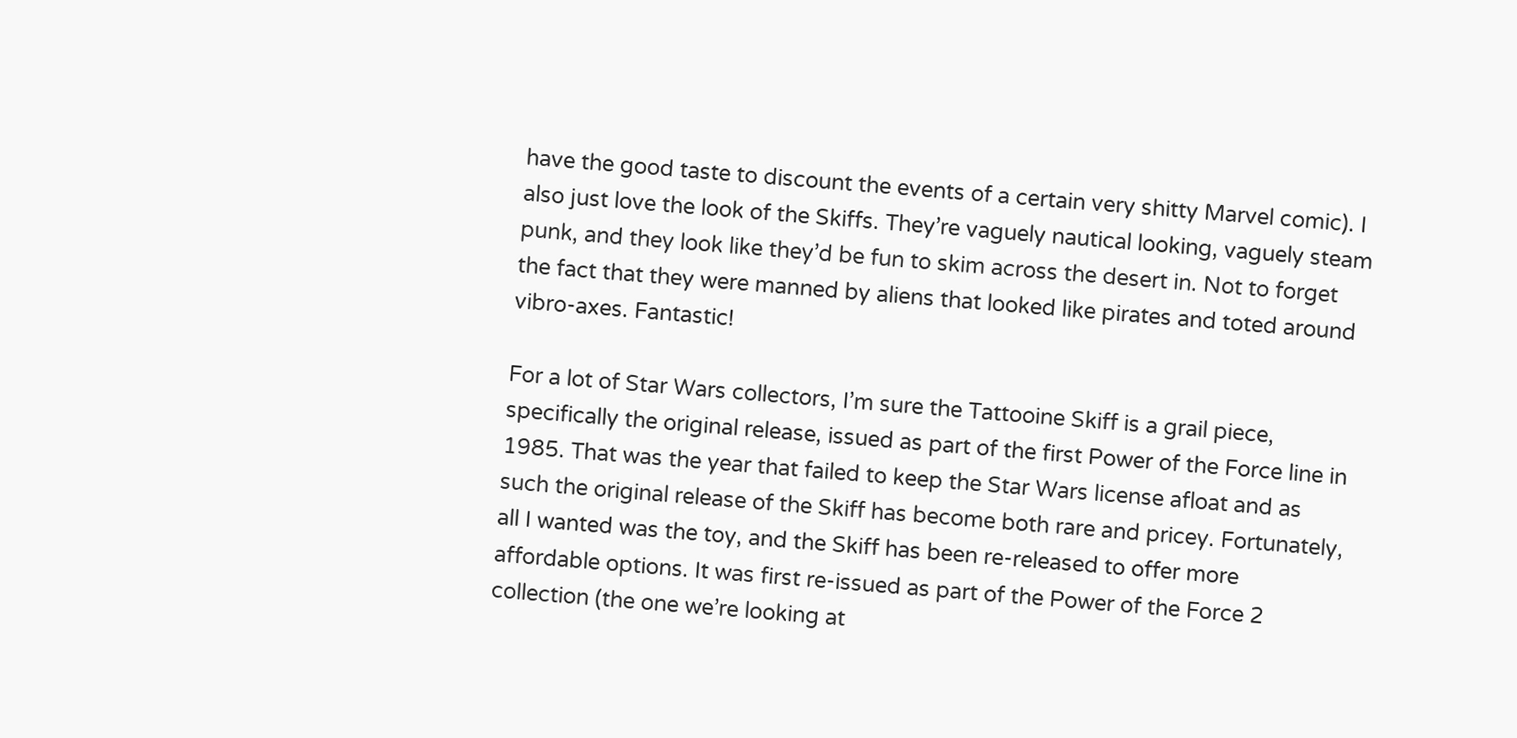have the good taste to discount the events of a certain very shitty Marvel comic). I also just love the look of the Skiffs. They’re vaguely nautical looking, vaguely steam punk, and they look like they’d be fun to skim across the desert in. Not to forget the fact that they were manned by aliens that looked like pirates and toted around vibro-axes. Fantastic!

For a lot of Star Wars collectors, I’m sure the Tattooine Skiff is a grail piece, specifically the original release, issued as part of the first Power of the Force line in 1985. That was the year that failed to keep the Star Wars license afloat and as such the original release of the Skiff has become both rare and pricey. Fortunately, all I wanted was the toy, and the Skiff has been re-released to offer more affordable options. It was first re-issued as part of the Power of the Force 2 collection (the one we’re looking at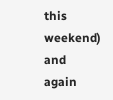this weekend) and again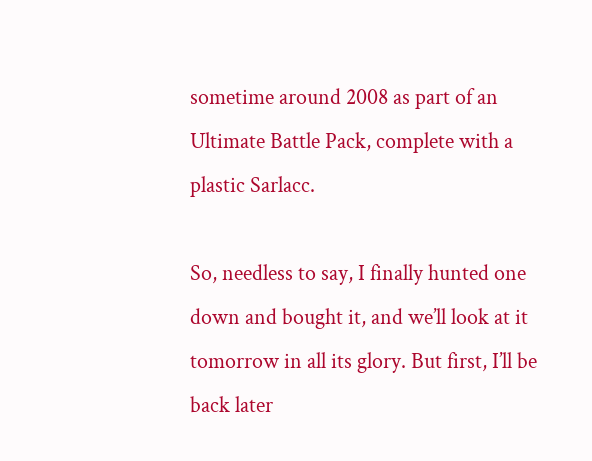sometime around 2008 as part of an Ultimate Battle Pack, complete with a plastic Sarlacc.

So, needless to say, I finally hunted one down and bought it, and we’ll look at it tomorrow in all its glory. But first, I’ll be back later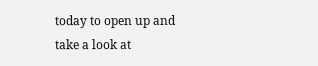today to open up and take a look at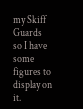my Skiff Guards so I have some figures to display on it.